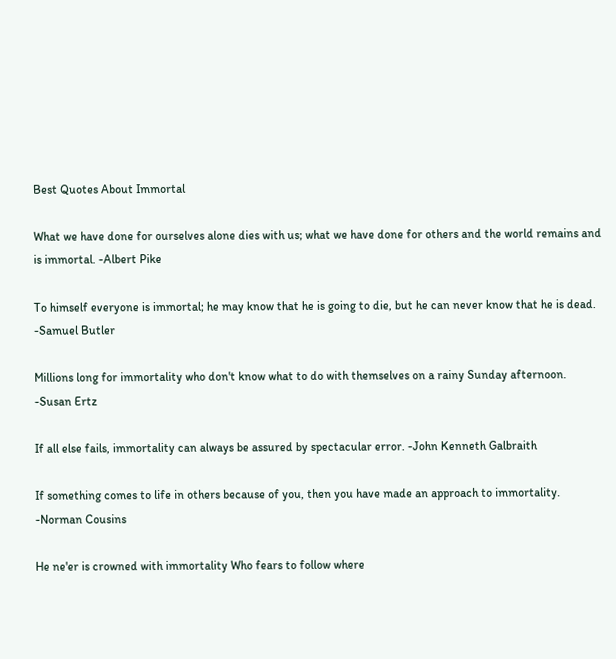Best Quotes About Immortal

What we have done for ourselves alone dies with us; what we have done for others and the world remains and is immortal. -Albert Pike

To himself everyone is immortal; he may know that he is going to die, but he can never know that he is dead. -Samuel Butler

Millions long for immortality who don't know what to do with themselves on a rainy Sunday afternoon. -Susan Ertz

If all else fails, immortality can always be assured by spectacular error. -John Kenneth Galbraith

If something comes to life in others because of you, then you have made an approach to immortality. -Norman Cousins

He ne'er is crowned with immortality Who fears to follow where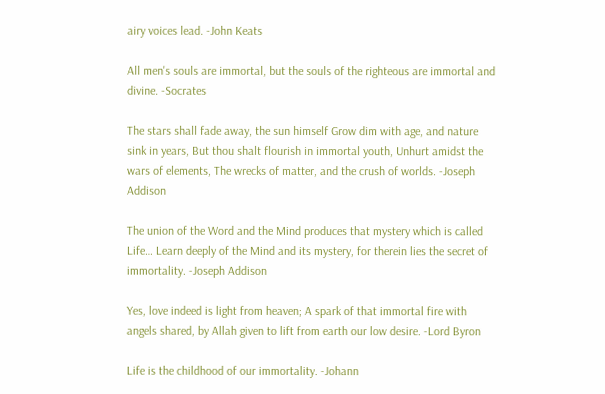airy voices lead. -John Keats

All men's souls are immortal, but the souls of the righteous are immortal and divine. -Socrates

The stars shall fade away, the sun himself Grow dim with age, and nature sink in years, But thou shalt flourish in immortal youth, Unhurt amidst the wars of elements, The wrecks of matter, and the crush of worlds. -Joseph Addison

The union of the Word and the Mind produces that mystery which is called Life… Learn deeply of the Mind and its mystery, for therein lies the secret of immortality. -Joseph Addison

Yes, love indeed is light from heaven; A spark of that immortal fire with angels shared, by Allah given to lift from earth our low desire. -Lord Byron

Life is the childhood of our immortality. -Johann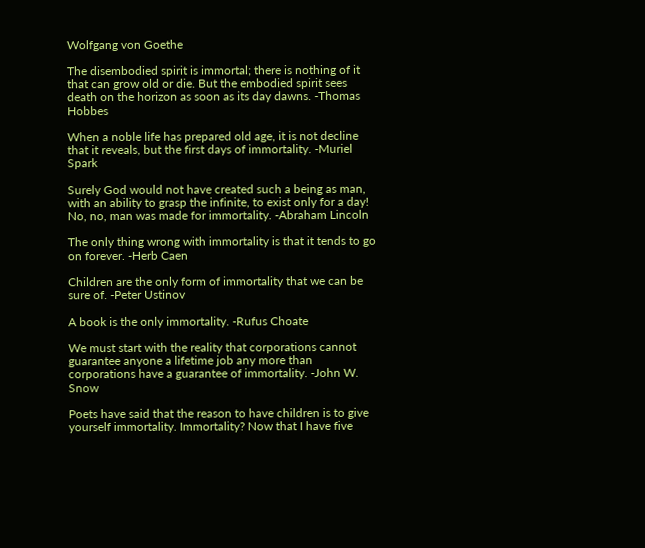Wolfgang von Goethe

The disembodied spirit is immortal; there is nothing of it that can grow old or die. But the embodied spirit sees death on the horizon as soon as its day dawns. -Thomas Hobbes

When a noble life has prepared old age, it is not decline that it reveals, but the first days of immortality. -Muriel Spark

Surely God would not have created such a being as man, with an ability to grasp the infinite, to exist only for a day! No, no, man was made for immortality. -Abraham Lincoln

The only thing wrong with immortality is that it tends to go on forever. -Herb Caen

Children are the only form of immortality that we can be sure of. -Peter Ustinov

A book is the only immortality. -Rufus Choate

We must start with the reality that corporations cannot guarantee anyone a lifetime job any more than corporations have a guarantee of immortality. -John W. Snow

Poets have said that the reason to have children is to give yourself immortality. Immortality? Now that I have five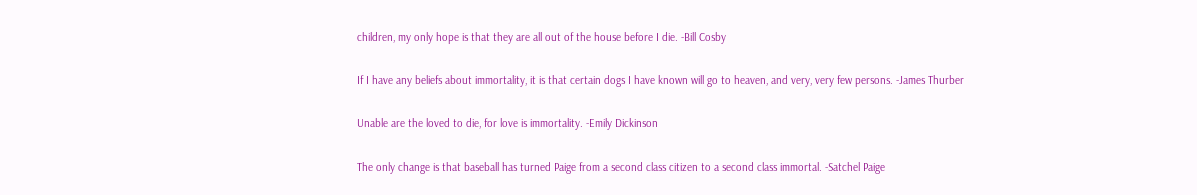children, my only hope is that they are all out of the house before I die. -Bill Cosby

If I have any beliefs about immortality, it is that certain dogs I have known will go to heaven, and very, very few persons. -James Thurber

Unable are the loved to die, for love is immortality. -Emily Dickinson

The only change is that baseball has turned Paige from a second class citizen to a second class immortal. -Satchel Paige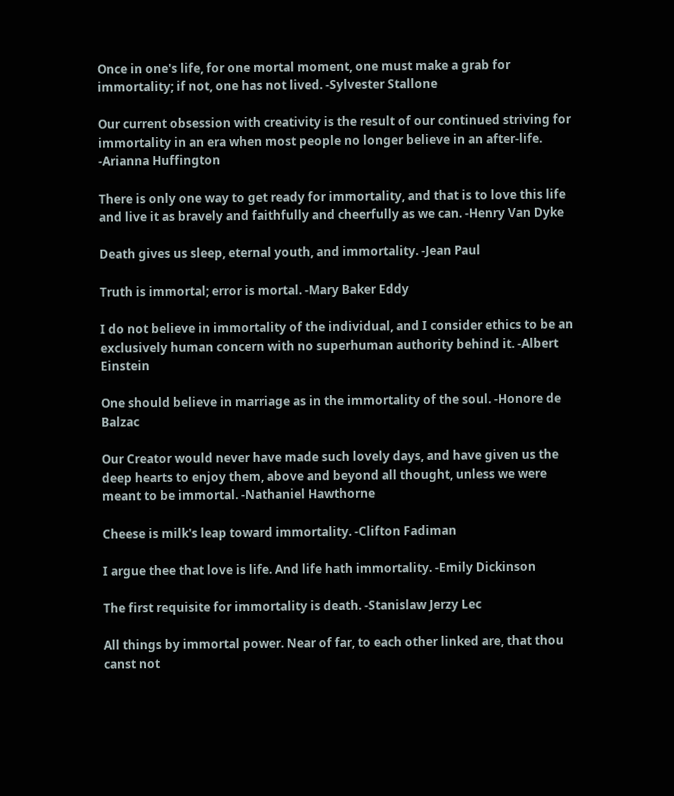Once in one's life, for one mortal moment, one must make a grab for immortality; if not, one has not lived. -Sylvester Stallone

Our current obsession with creativity is the result of our continued striving for immortality in an era when most people no longer believe in an after-life. -Arianna Huffington

There is only one way to get ready for immortality, and that is to love this life and live it as bravely and faithfully and cheerfully as we can. -Henry Van Dyke

Death gives us sleep, eternal youth, and immortality. -Jean Paul

Truth is immortal; error is mortal. -Mary Baker Eddy

I do not believe in immortality of the individual, and I consider ethics to be an exclusively human concern with no superhuman authority behind it. -Albert Einstein

One should believe in marriage as in the immortality of the soul. -Honore de Balzac

Our Creator would never have made such lovely days, and have given us the deep hearts to enjoy them, above and beyond all thought, unless we were meant to be immortal. -Nathaniel Hawthorne

Cheese is milk's leap toward immortality. -Clifton Fadiman

I argue thee that love is life. And life hath immortality. -Emily Dickinson

The first requisite for immortality is death. -Stanislaw Jerzy Lec

All things by immortal power. Near of far, to each other linked are, that thou canst not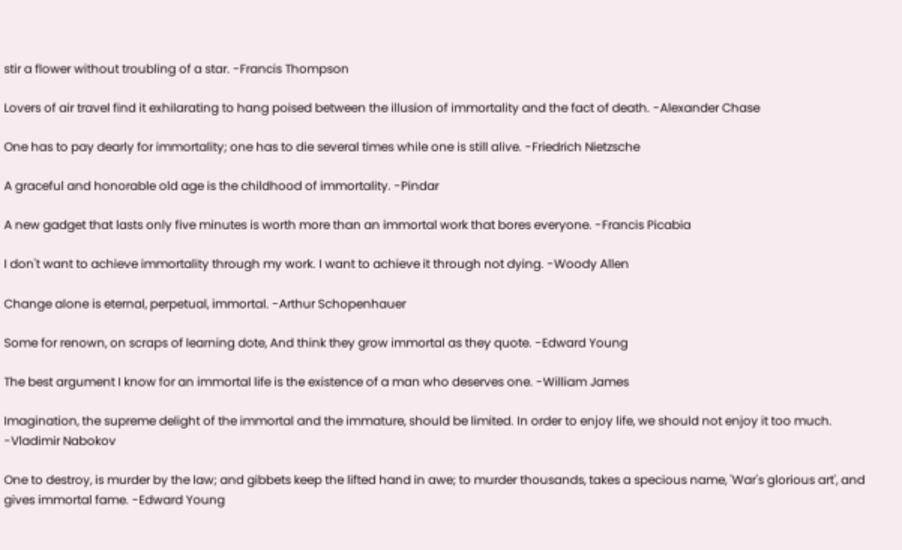stir a flower without troubling of a star. -Francis Thompson

Lovers of air travel find it exhilarating to hang poised between the illusion of immortality and the fact of death. -Alexander Chase

One has to pay dearly for immortality; one has to die several times while one is still alive. -Friedrich Nietzsche

A graceful and honorable old age is the childhood of immortality. -Pindar

A new gadget that lasts only five minutes is worth more than an immortal work that bores everyone. -Francis Picabia

I don't want to achieve immortality through my work. I want to achieve it through not dying. -Woody Allen

Change alone is eternal, perpetual, immortal. -Arthur Schopenhauer

Some for renown, on scraps of learning dote, And think they grow immortal as they quote. -Edward Young

The best argument I know for an immortal life is the existence of a man who deserves one. -William James

Imagination, the supreme delight of the immortal and the immature, should be limited. In order to enjoy life, we should not enjoy it too much. -Vladimir Nabokov

One to destroy, is murder by the law; and gibbets keep the lifted hand in awe; to murder thousands, takes a specious name, 'War's glorious art', and gives immortal fame. -Edward Young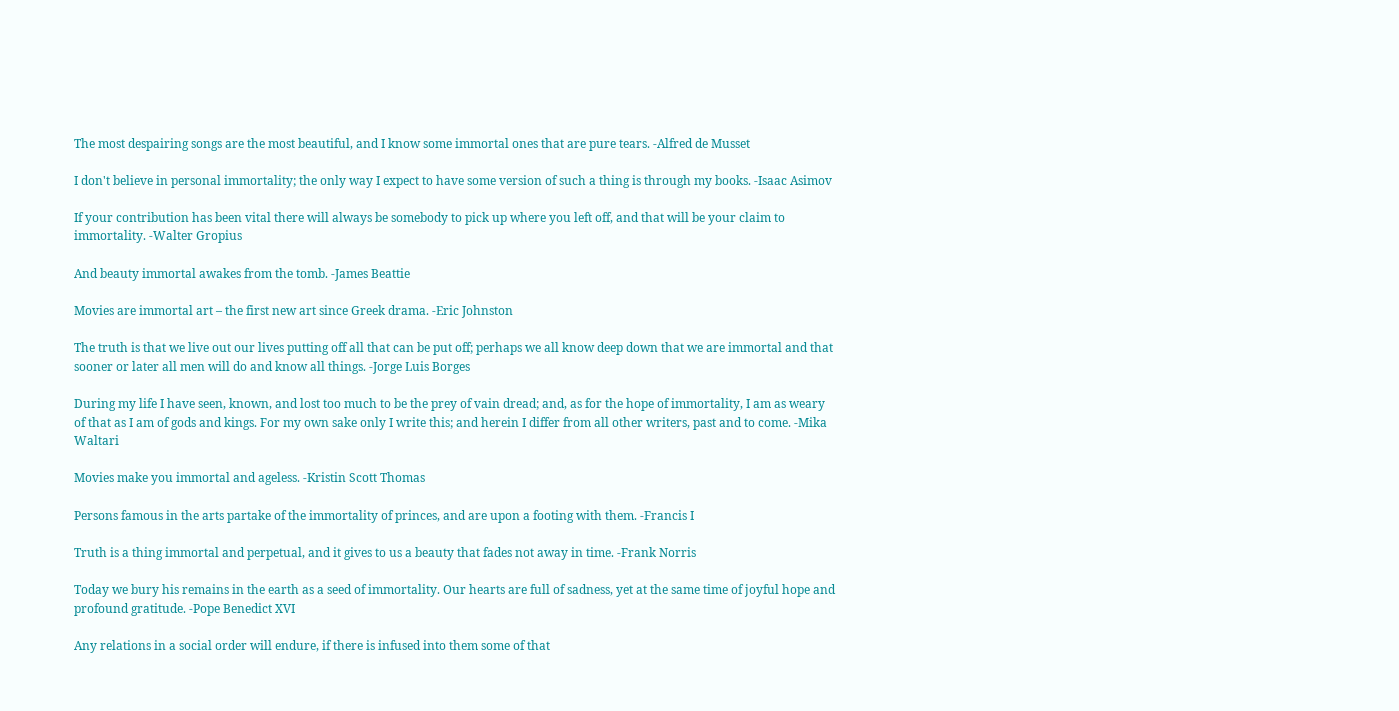The most despairing songs are the most beautiful, and I know some immortal ones that are pure tears. -Alfred de Musset

I don't believe in personal immortality; the only way I expect to have some version of such a thing is through my books. -Isaac Asimov

If your contribution has been vital there will always be somebody to pick up where you left off, and that will be your claim to immortality. -Walter Gropius

And beauty immortal awakes from the tomb. -James Beattie

Movies are immortal art – the first new art since Greek drama. -Eric Johnston

The truth is that we live out our lives putting off all that can be put off; perhaps we all know deep down that we are immortal and that sooner or later all men will do and know all things. -Jorge Luis Borges

During my life I have seen, known, and lost too much to be the prey of vain dread; and, as for the hope of immortality, I am as weary of that as I am of gods and kings. For my own sake only I write this; and herein I differ from all other writers, past and to come. -Mika Waltari

Movies make you immortal and ageless. -Kristin Scott Thomas

Persons famous in the arts partake of the immortality of princes, and are upon a footing with them. -Francis I

Truth is a thing immortal and perpetual, and it gives to us a beauty that fades not away in time. -Frank Norris

Today we bury his remains in the earth as a seed of immortality. Our hearts are full of sadness, yet at the same time of joyful hope and profound gratitude. -Pope Benedict XVI

Any relations in a social order will endure, if there is infused into them some of that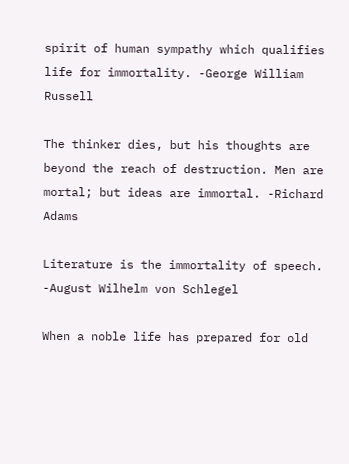spirit of human sympathy which qualifies life for immortality. -George William Russell

The thinker dies, but his thoughts are beyond the reach of destruction. Men are mortal; but ideas are immortal. -Richard Adams

Literature is the immortality of speech. -August Wilhelm von Schlegel

When a noble life has prepared for old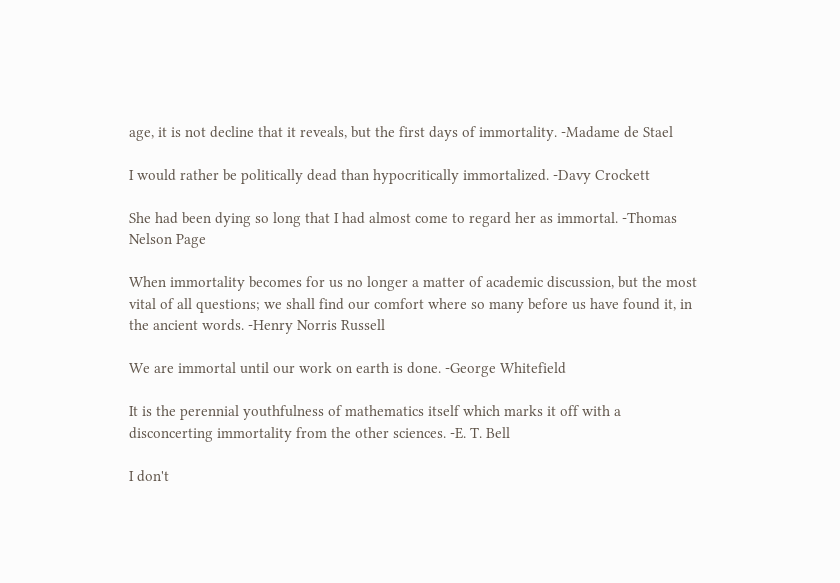age, it is not decline that it reveals, but the first days of immortality. -Madame de Stael

I would rather be politically dead than hypocritically immortalized. -Davy Crockett

She had been dying so long that I had almost come to regard her as immortal. -Thomas Nelson Page

When immortality becomes for us no longer a matter of academic discussion, but the most vital of all questions; we shall find our comfort where so many before us have found it, in the ancient words. -Henry Norris Russell

We are immortal until our work on earth is done. -George Whitefield

It is the perennial youthfulness of mathematics itself which marks it off with a disconcerting immortality from the other sciences. -E. T. Bell

I don't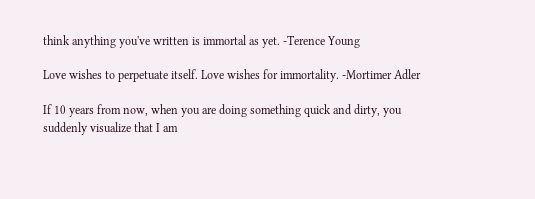think anything you've written is immortal as yet. -Terence Young

Love wishes to perpetuate itself. Love wishes for immortality. -Mortimer Adler

If 10 years from now, when you are doing something quick and dirty, you suddenly visualize that I am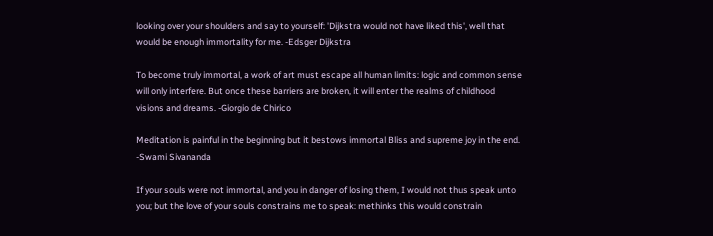looking over your shoulders and say to yourself: 'Dijkstra would not have liked this', well that would be enough immortality for me. -Edsger Dijkstra

To become truly immortal, a work of art must escape all human limits: logic and common sense will only interfere. But once these barriers are broken, it will enter the realms of childhood visions and dreams. -Giorgio de Chirico

Meditation is painful in the beginning but it bestows immortal Bliss and supreme joy in the end. -Swami Sivananda

If your souls were not immortal, and you in danger of losing them, I would not thus speak unto you; but the love of your souls constrains me to speak: methinks this would constrain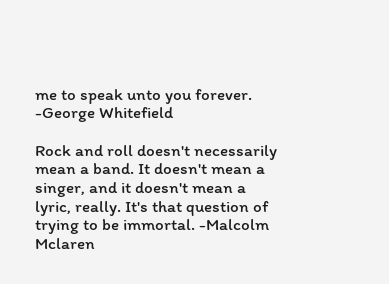me to speak unto you forever. -George Whitefield

Rock and roll doesn't necessarily mean a band. It doesn't mean a singer, and it doesn't mean a lyric, really. It's that question of trying to be immortal. -Malcolm Mclaren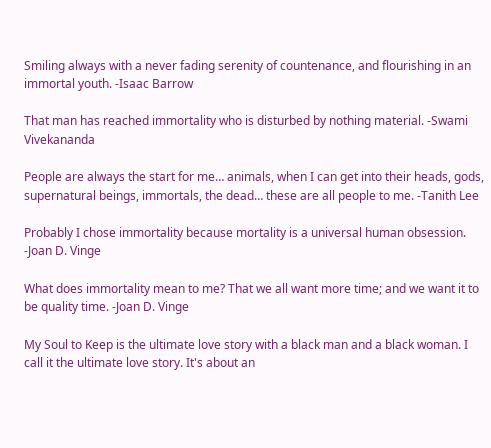Smiling always with a never fading serenity of countenance, and flourishing in an immortal youth. -Isaac Barrow

That man has reached immortality who is disturbed by nothing material. -Swami Vivekananda

People are always the start for me… animals, when I can get into their heads, gods, supernatural beings, immortals, the dead… these are all people to me. -Tanith Lee

Probably I chose immortality because mortality is a universal human obsession. -Joan D. Vinge

What does immortality mean to me? That we all want more time; and we want it to be quality time. -Joan D. Vinge

My Soul to Keep is the ultimate love story with a black man and a black woman. I call it the ultimate love story. It's about an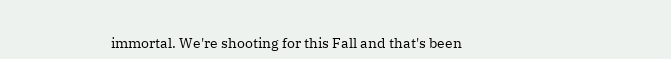immortal. We're shooting for this Fall and that's been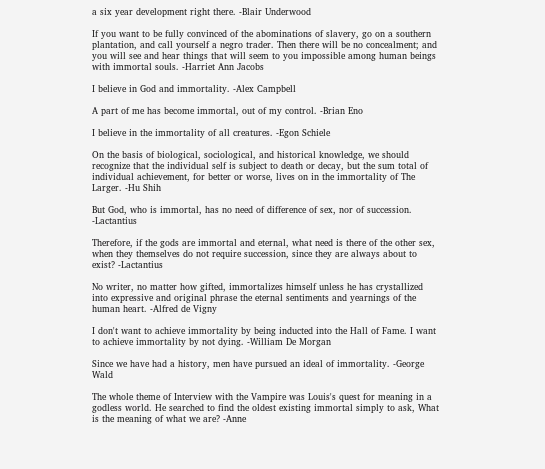a six year development right there. -Blair Underwood

If you want to be fully convinced of the abominations of slavery, go on a southern plantation, and call yourself a negro trader. Then there will be no concealment; and you will see and hear things that will seem to you impossible among human beings with immortal souls. -Harriet Ann Jacobs

I believe in God and immortality. -Alex Campbell

A part of me has become immortal, out of my control. -Brian Eno

I believe in the immortality of all creatures. -Egon Schiele

On the basis of biological, sociological, and historical knowledge, we should recognize that the individual self is subject to death or decay, but the sum total of individual achievement, for better or worse, lives on in the immortality of The Larger. -Hu Shih

But God, who is immortal, has no need of difference of sex, nor of succession. -Lactantius

Therefore, if the gods are immortal and eternal, what need is there of the other sex, when they themselves do not require succession, since they are always about to exist? -Lactantius

No writer, no matter how gifted, immortalizes himself unless he has crystallized into expressive and original phrase the eternal sentiments and yearnings of the human heart. -Alfred de Vigny

I don't want to achieve immortality by being inducted into the Hall of Fame. I want to achieve immortality by not dying. -William De Morgan

Since we have had a history, men have pursued an ideal of immortality. -George Wald

The whole theme of Interview with the Vampire was Louis's quest for meaning in a godless world. He searched to find the oldest existing immortal simply to ask, What is the meaning of what we are? -Anne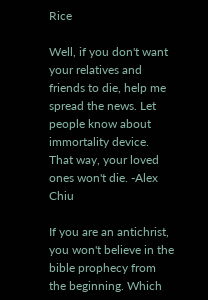Rice

Well, if you don't want your relatives and friends to die, help me spread the news. Let people know about immortality device. That way, your loved ones won't die. -Alex Chiu

If you are an antichrist, you won't believe in the bible prophecy from the beginning. Which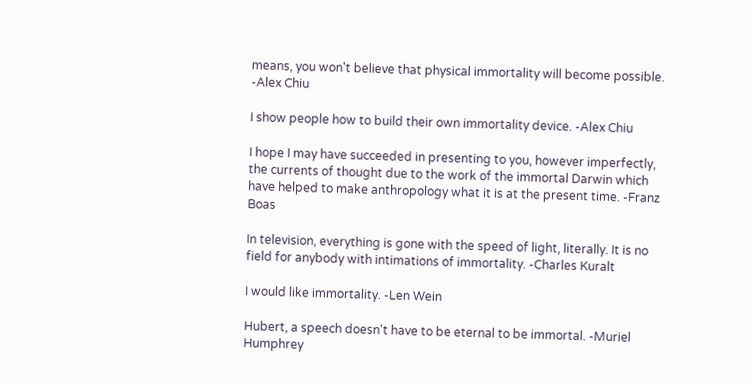means, you won't believe that physical immortality will become possible. -Alex Chiu

I show people how to build their own immortality device. -Alex Chiu

I hope I may have succeeded in presenting to you, however imperfectly, the currents of thought due to the work of the immortal Darwin which have helped to make anthropology what it is at the present time. -Franz Boas

In television, everything is gone with the speed of light, literally. It is no field for anybody with intimations of immortality. -Charles Kuralt

I would like immortality. -Len Wein

Hubert, a speech doesn't have to be eternal to be immortal. -Muriel Humphrey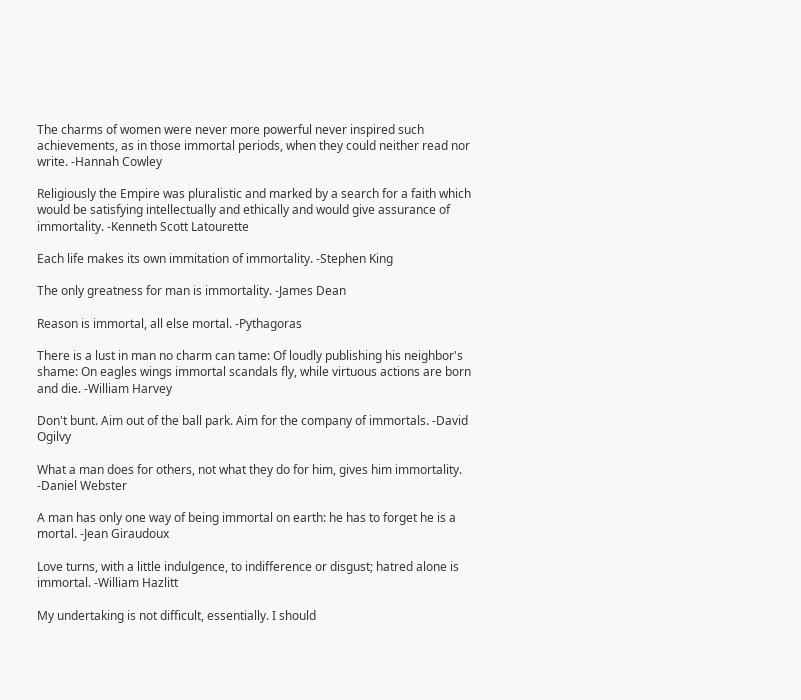The charms of women were never more powerful never inspired such achievements, as in those immortal periods, when they could neither read nor write. -Hannah Cowley

Religiously the Empire was pluralistic and marked by a search for a faith which would be satisfying intellectually and ethically and would give assurance of immortality. -Kenneth Scott Latourette

Each life makes its own immitation of immortality. -Stephen King

The only greatness for man is immortality. -James Dean

Reason is immortal, all else mortal. -Pythagoras

There is a lust in man no charm can tame: Of loudly publishing his neighbor's shame: On eagles wings immortal scandals fly, while virtuous actions are born and die. -William Harvey

Don't bunt. Aim out of the ball park. Aim for the company of immortals. -David Ogilvy

What a man does for others, not what they do for him, gives him immortality. -Daniel Webster

A man has only one way of being immortal on earth: he has to forget he is a mortal. -Jean Giraudoux

Love turns, with a little indulgence, to indifference or disgust; hatred alone is immortal. -William Hazlitt

My undertaking is not difficult, essentially. I should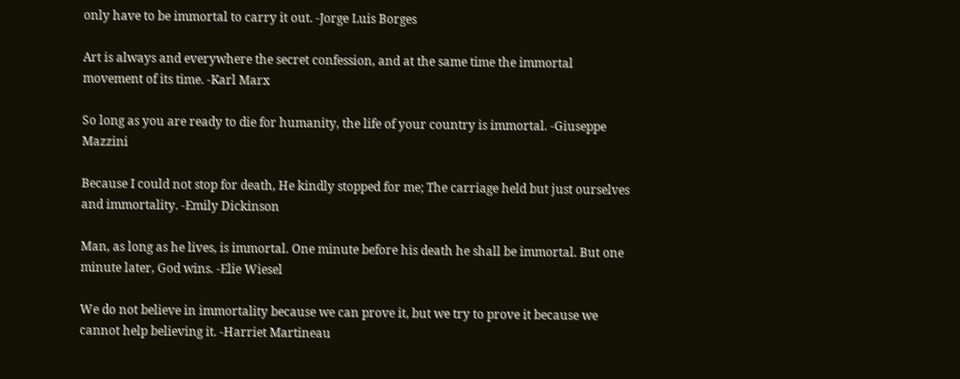only have to be immortal to carry it out. -Jorge Luis Borges

Art is always and everywhere the secret confession, and at the same time the immortal movement of its time. -Karl Marx

So long as you are ready to die for humanity, the life of your country is immortal. -Giuseppe Mazzini

Because I could not stop for death, He kindly stopped for me; The carriage held but just ourselves and immortality. -Emily Dickinson

Man, as long as he lives, is immortal. One minute before his death he shall be immortal. But one minute later, God wins. -Elie Wiesel

We do not believe in immortality because we can prove it, but we try to prove it because we cannot help believing it. -Harriet Martineau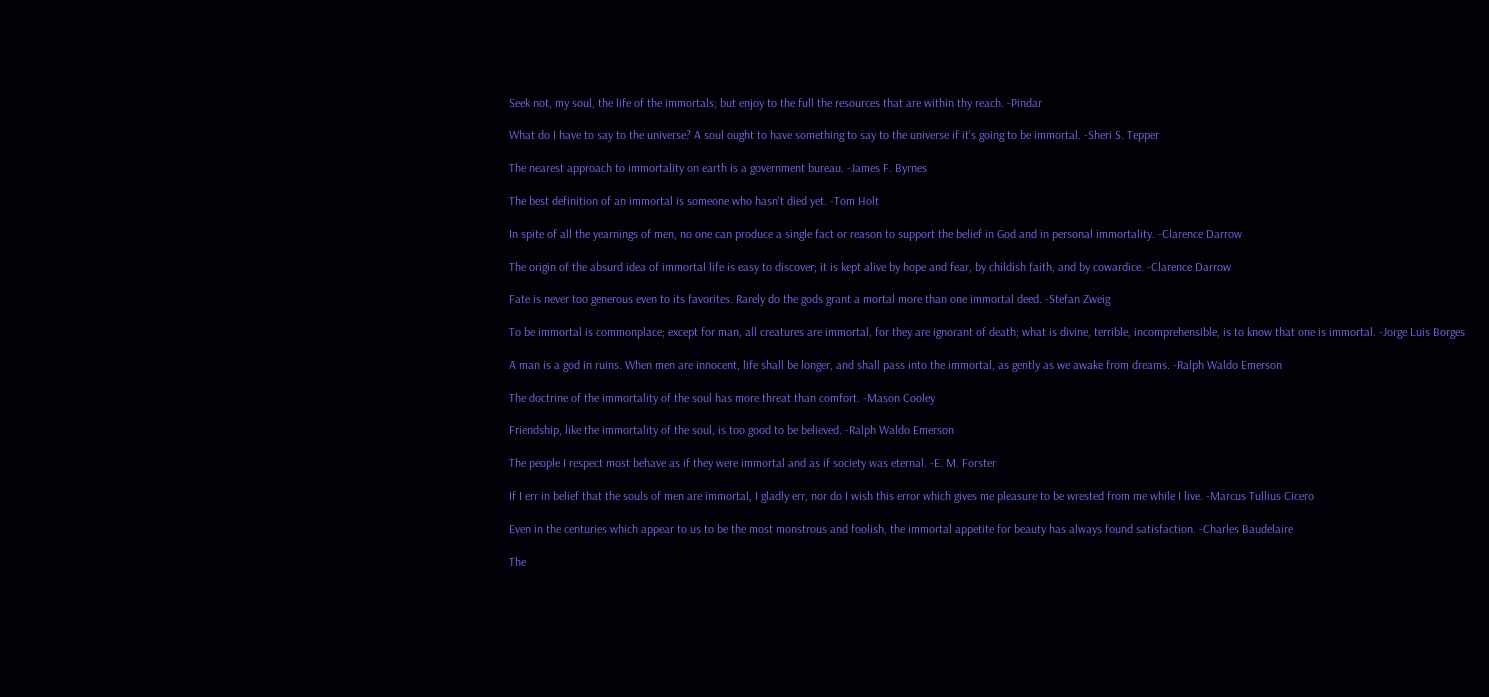Seek not, my soul, the life of the immortals; but enjoy to the full the resources that are within thy reach. -Pindar

What do I have to say to the universe? A soul ought to have something to say to the universe if it's going to be immortal. -Sheri S. Tepper

The nearest approach to immortality on earth is a government bureau. -James F. Byrnes

The best definition of an immortal is someone who hasn't died yet. -Tom Holt

In spite of all the yearnings of men, no one can produce a single fact or reason to support the belief in God and in personal immortality. -Clarence Darrow

The origin of the absurd idea of immortal life is easy to discover; it is kept alive by hope and fear, by childish faith, and by cowardice. -Clarence Darrow

Fate is never too generous even to its favorites. Rarely do the gods grant a mortal more than one immortal deed. -Stefan Zweig

To be immortal is commonplace; except for man, all creatures are immortal, for they are ignorant of death; what is divine, terrible, incomprehensible, is to know that one is immortal. -Jorge Luis Borges

A man is a god in ruins. When men are innocent, life shall be longer, and shall pass into the immortal, as gently as we awake from dreams. -Ralph Waldo Emerson

The doctrine of the immortality of the soul has more threat than comfort. -Mason Cooley

Friendship, like the immortality of the soul, is too good to be believed. -Ralph Waldo Emerson

The people I respect most behave as if they were immortal and as if society was eternal. -E. M. Forster

If I err in belief that the souls of men are immortal, I gladly err, nor do I wish this error which gives me pleasure to be wrested from me while I live. -Marcus Tullius Cicero

Even in the centuries which appear to us to be the most monstrous and foolish, the immortal appetite for beauty has always found satisfaction. -Charles Baudelaire

The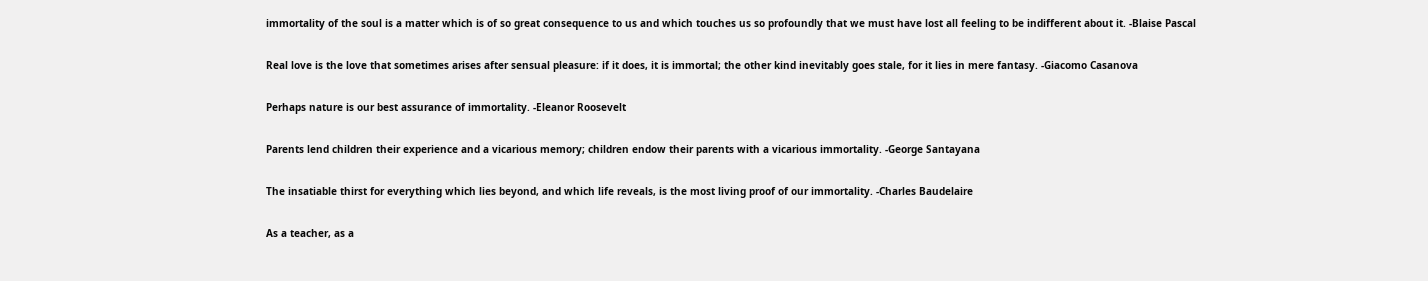immortality of the soul is a matter which is of so great consequence to us and which touches us so profoundly that we must have lost all feeling to be indifferent about it. -Blaise Pascal

Real love is the love that sometimes arises after sensual pleasure: if it does, it is immortal; the other kind inevitably goes stale, for it lies in mere fantasy. -Giacomo Casanova

Perhaps nature is our best assurance of immortality. -Eleanor Roosevelt

Parents lend children their experience and a vicarious memory; children endow their parents with a vicarious immortality. -George Santayana

The insatiable thirst for everything which lies beyond, and which life reveals, is the most living proof of our immortality. -Charles Baudelaire

As a teacher, as a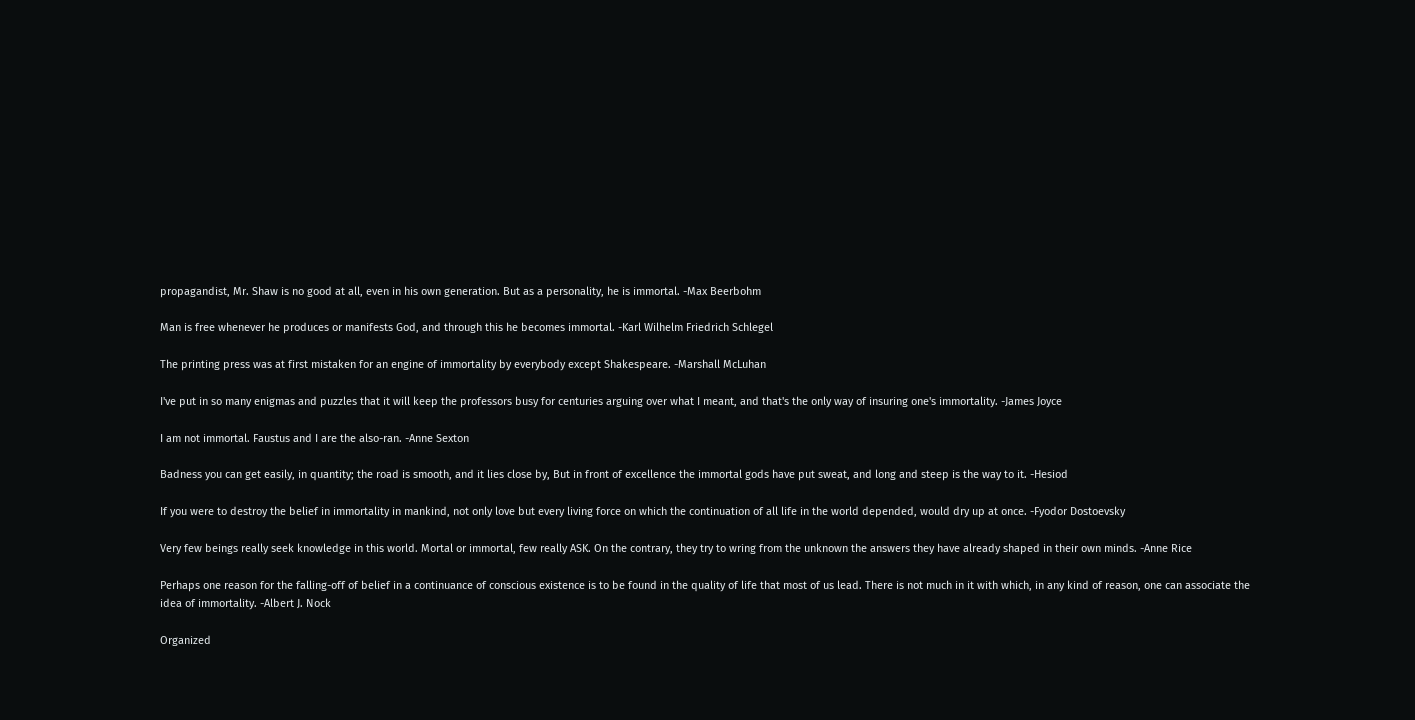propagandist, Mr. Shaw is no good at all, even in his own generation. But as a personality, he is immortal. -Max Beerbohm

Man is free whenever he produces or manifests God, and through this he becomes immortal. -Karl Wilhelm Friedrich Schlegel

The printing press was at first mistaken for an engine of immortality by everybody except Shakespeare. -Marshall McLuhan

I've put in so many enigmas and puzzles that it will keep the professors busy for centuries arguing over what I meant, and that's the only way of insuring one's immortality. -James Joyce

I am not immortal. Faustus and I are the also-ran. -Anne Sexton

Badness you can get easily, in quantity; the road is smooth, and it lies close by, But in front of excellence the immortal gods have put sweat, and long and steep is the way to it. -Hesiod

If you were to destroy the belief in immortality in mankind, not only love but every living force on which the continuation of all life in the world depended, would dry up at once. -Fyodor Dostoevsky

Very few beings really seek knowledge in this world. Mortal or immortal, few really ASK. On the contrary, they try to wring from the unknown the answers they have already shaped in their own minds. -Anne Rice

Perhaps one reason for the falling-off of belief in a continuance of conscious existence is to be found in the quality of life that most of us lead. There is not much in it with which, in any kind of reason, one can associate the idea of immortality. -Albert J. Nock

Organized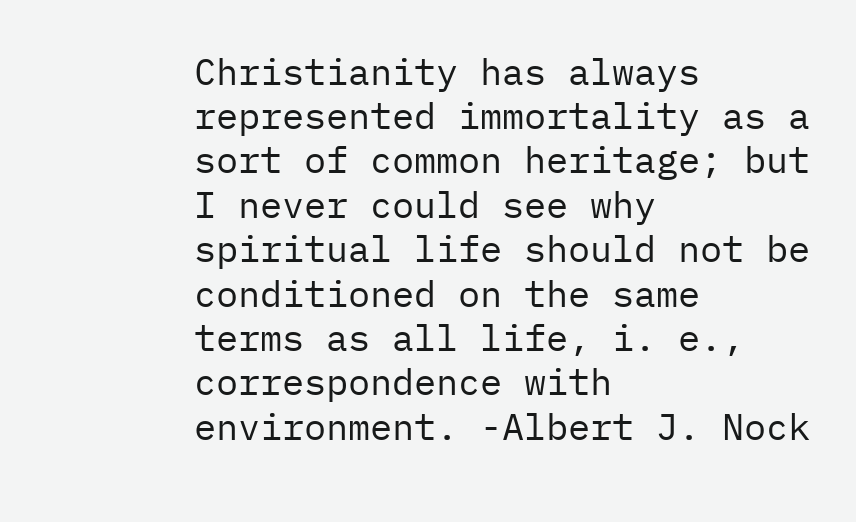Christianity has always represented immortality as a sort of common heritage; but I never could see why spiritual life should not be conditioned on the same terms as all life, i. e., correspondence with environment. -Albert J. Nock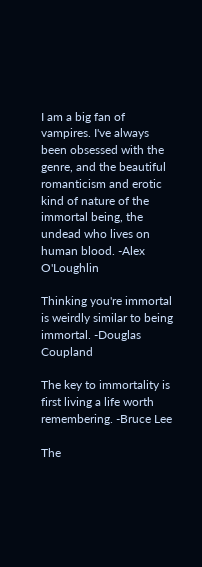I am a big fan of vampires. I've always been obsessed with the genre, and the beautiful romanticism and erotic kind of nature of the immortal being, the undead who lives on human blood. -Alex O'Loughlin

Thinking you're immortal is weirdly similar to being immortal. -Douglas Coupland

The key to immortality is first living a life worth remembering. -Bruce Lee

The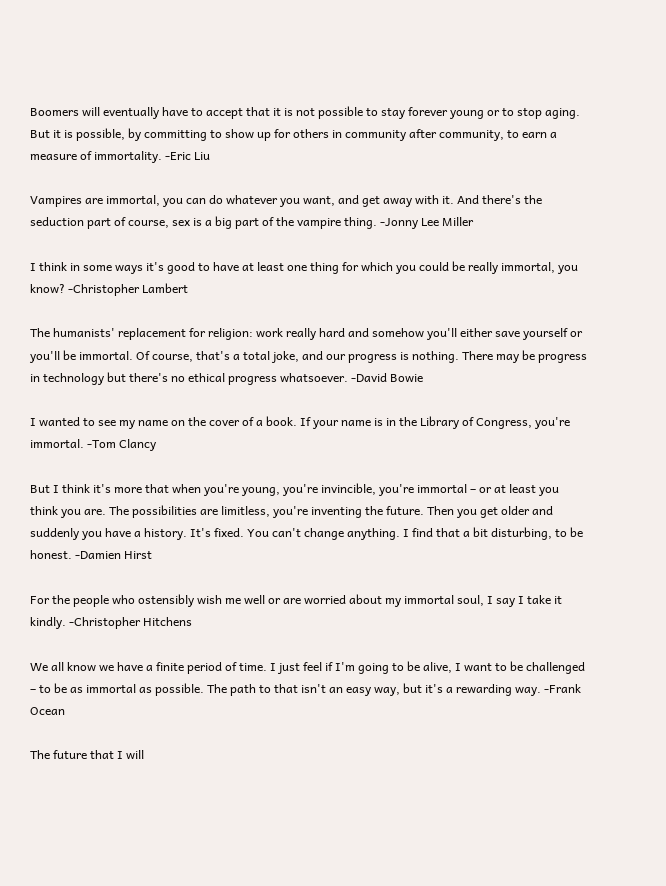Boomers will eventually have to accept that it is not possible to stay forever young or to stop aging. But it is possible, by committing to show up for others in community after community, to earn a measure of immortality. -Eric Liu

Vampires are immortal, you can do whatever you want, and get away with it. And there's the seduction part of course, sex is a big part of the vampire thing. -Jonny Lee Miller

I think in some ways it's good to have at least one thing for which you could be really immortal, you know? -Christopher Lambert

The humanists' replacement for religion: work really hard and somehow you'll either save yourself or you'll be immortal. Of course, that's a total joke, and our progress is nothing. There may be progress in technology but there's no ethical progress whatsoever. -David Bowie

I wanted to see my name on the cover of a book. If your name is in the Library of Congress, you're immortal. -Tom Clancy

But I think it's more that when you're young, you're invincible, you're immortal – or at least you think you are. The possibilities are limitless, you're inventing the future. Then you get older and suddenly you have a history. It's fixed. You can't change anything. I find that a bit disturbing, to be honest. -Damien Hirst

For the people who ostensibly wish me well or are worried about my immortal soul, I say I take it kindly. -Christopher Hitchens

We all know we have a finite period of time. I just feel if I'm going to be alive, I want to be challenged – to be as immortal as possible. The path to that isn't an easy way, but it's a rewarding way. -Frank Ocean

The future that I will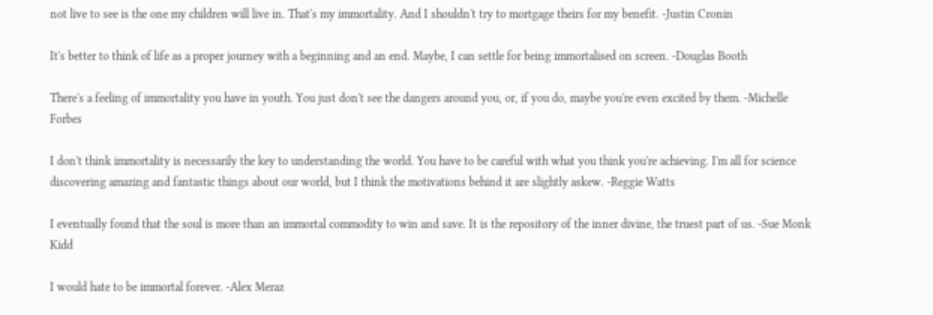not live to see is the one my children will live in. That's my immortality. And I shouldn't try to mortgage theirs for my benefit. -Justin Cronin

It's better to think of life as a proper journey with a beginning and an end. Maybe, I can settle for being immortalised on screen. -Douglas Booth

There's a feeling of immortality you have in youth. You just don't see the dangers around you, or, if you do, maybe you're even excited by them. -Michelle Forbes

I don't think immortality is necessarily the key to understanding the world. You have to be careful with what you think you're achieving. I'm all for science discovering amazing and fantastic things about our world, but I think the motivations behind it are slightly askew. -Reggie Watts

I eventually found that the soul is more than an immortal commodity to win and save. It is the repository of the inner divine, the truest part of us. -Sue Monk Kidd

I would hate to be immortal forever. -Alex Meraz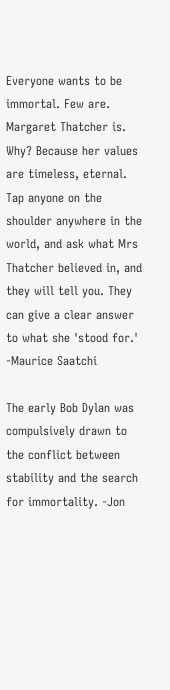Everyone wants to be immortal. Few are. Margaret Thatcher is. Why? Because her values are timeless, eternal. Tap anyone on the shoulder anywhere in the world, and ask what Mrs Thatcher believed in, and they will tell you. They can give a clear answer to what she 'stood for.' -Maurice Saatchi

The early Bob Dylan was compulsively drawn to the conflict between stability and the search for immortality. -Jon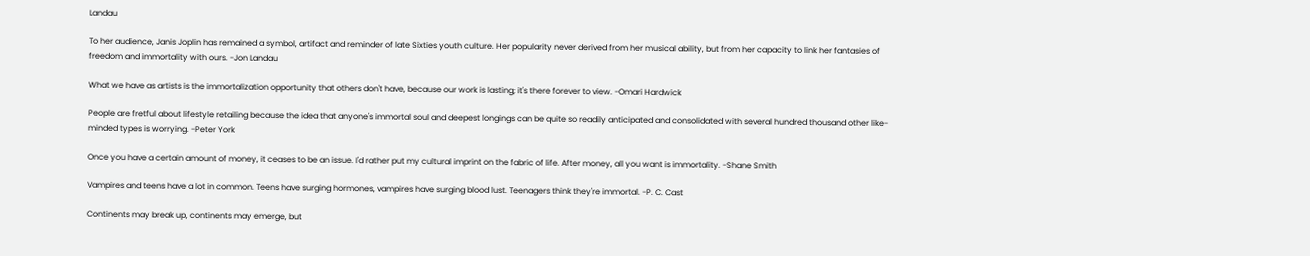Landau

To her audience, Janis Joplin has remained a symbol, artifact and reminder of late Sixties youth culture. Her popularity never derived from her musical ability, but from her capacity to link her fantasies of freedom and immortality with ours. -Jon Landau

What we have as artists is the immortalization opportunity that others don't have, because our work is lasting; it's there forever to view. -Omari Hardwick

People are fretful about lifestyle retailing because the idea that anyone's immortal soul and deepest longings can be quite so readily anticipated and consolidated with several hundred thousand other like-minded types is worrying. -Peter York

Once you have a certain amount of money, it ceases to be an issue. I'd rather put my cultural imprint on the fabric of life. After money, all you want is immortality. -Shane Smith

Vampires and teens have a lot in common. Teens have surging hormones, vampires have surging blood lust. Teenagers think they're immortal. -P. C. Cast

Continents may break up, continents may emerge, but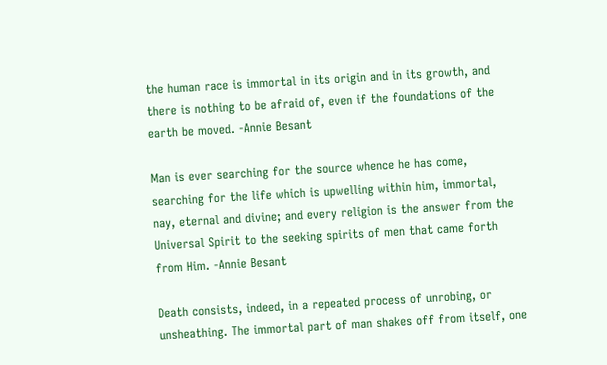the human race is immortal in its origin and in its growth, and there is nothing to be afraid of, even if the foundations of the earth be moved. -Annie Besant

Man is ever searching for the source whence he has come, searching for the life which is upwelling within him, immortal, nay, eternal and divine; and every religion is the answer from the Universal Spirit to the seeking spirits of men that came forth from Him. -Annie Besant

Death consists, indeed, in a repeated process of unrobing, or unsheathing. The immortal part of man shakes off from itself, one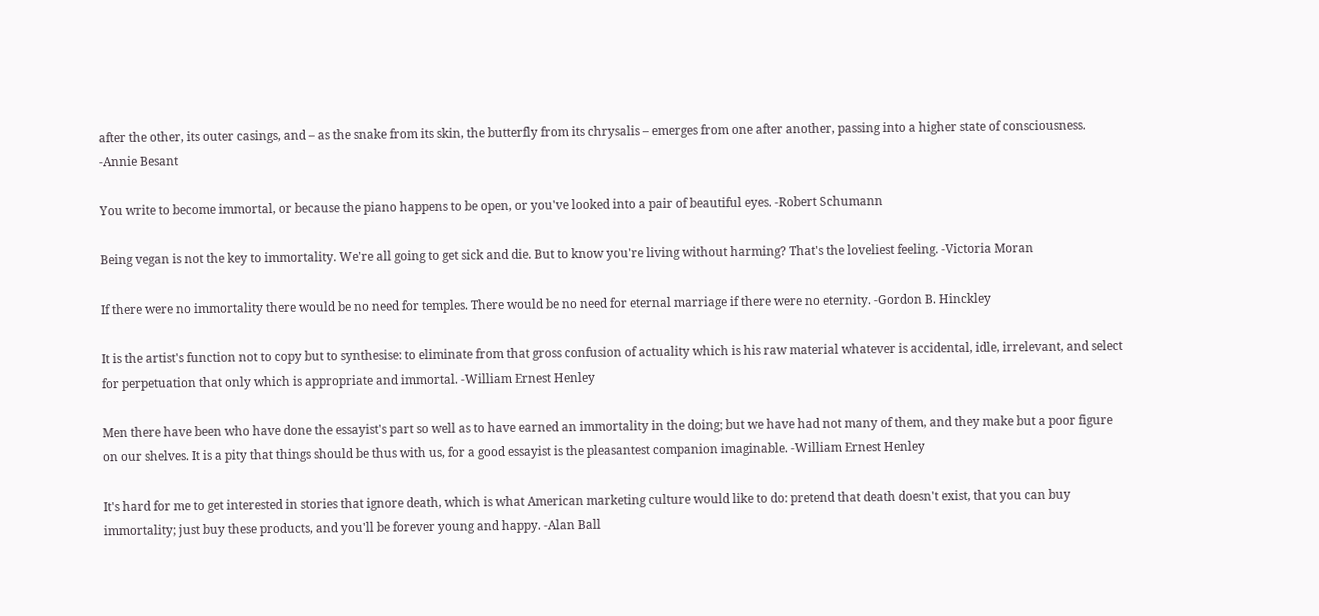after the other, its outer casings, and – as the snake from its skin, the butterfly from its chrysalis – emerges from one after another, passing into a higher state of consciousness. -Annie Besant

You write to become immortal, or because the piano happens to be open, or you've looked into a pair of beautiful eyes. -Robert Schumann

Being vegan is not the key to immortality. We're all going to get sick and die. But to know you're living without harming? That's the loveliest feeling. -Victoria Moran

If there were no immortality there would be no need for temples. There would be no need for eternal marriage if there were no eternity. -Gordon B. Hinckley

It is the artist's function not to copy but to synthesise: to eliminate from that gross confusion of actuality which is his raw material whatever is accidental, idle, irrelevant, and select for perpetuation that only which is appropriate and immortal. -William Ernest Henley

Men there have been who have done the essayist's part so well as to have earned an immortality in the doing; but we have had not many of them, and they make but a poor figure on our shelves. It is a pity that things should be thus with us, for a good essayist is the pleasantest companion imaginable. -William Ernest Henley

It's hard for me to get interested in stories that ignore death, which is what American marketing culture would like to do: pretend that death doesn't exist, that you can buy immortality; just buy these products, and you'll be forever young and happy. -Alan Ball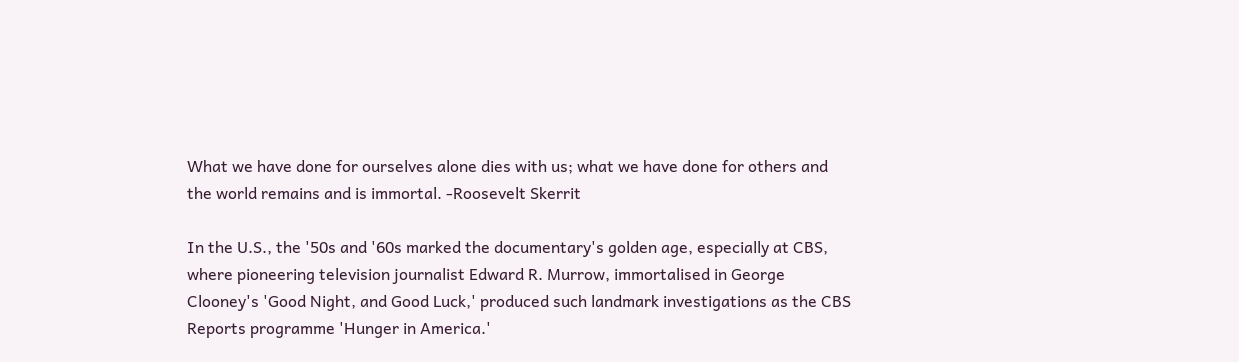What we have done for ourselves alone dies with us; what we have done for others and the world remains and is immortal. -Roosevelt Skerrit

In the U.S., the '50s and '60s marked the documentary's golden age, especially at CBS, where pioneering television journalist Edward R. Murrow, immortalised in George Clooney's 'Good Night, and Good Luck,' produced such landmark investigations as the CBS Reports programme 'Hunger in America.'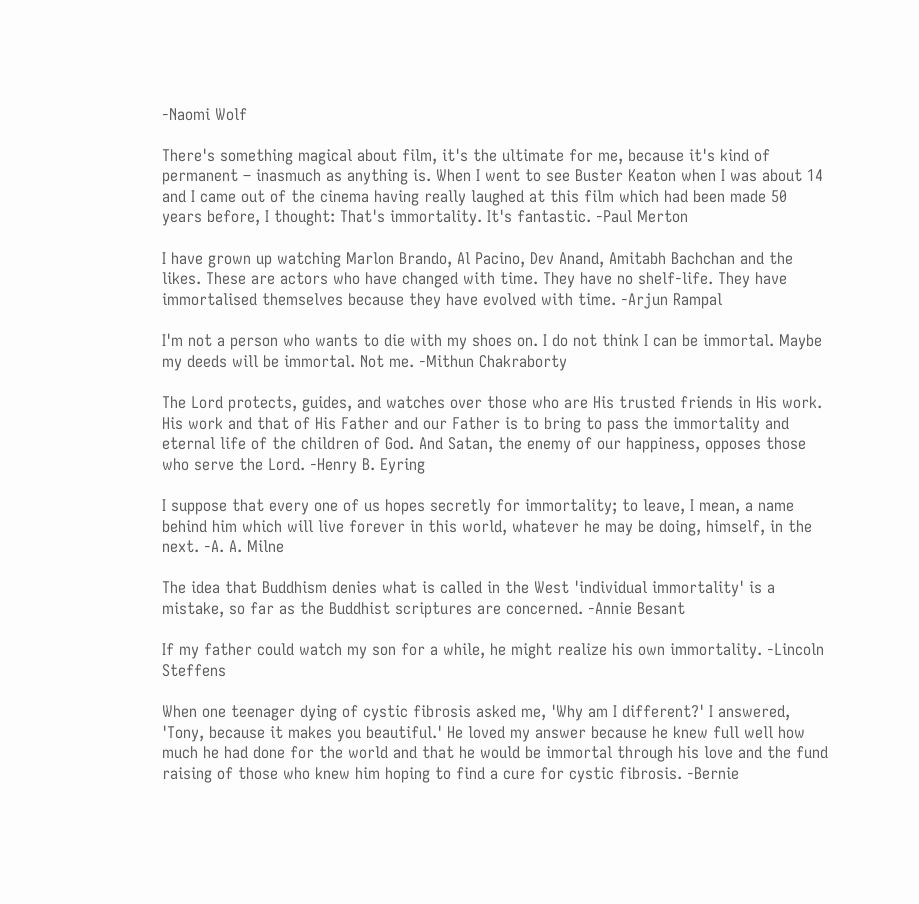-Naomi Wolf

There's something magical about film, it's the ultimate for me, because it's kind of permanent – inasmuch as anything is. When I went to see Buster Keaton when I was about 14 and I came out of the cinema having really laughed at this film which had been made 50 years before, I thought: That's immortality. It's fantastic. -Paul Merton

I have grown up watching Marlon Brando, Al Pacino, Dev Anand, Amitabh Bachchan and the likes. These are actors who have changed with time. They have no shelf-life. They have immortalised themselves because they have evolved with time. -Arjun Rampal

I'm not a person who wants to die with my shoes on. I do not think I can be immortal. Maybe my deeds will be immortal. Not me. -Mithun Chakraborty

The Lord protects, guides, and watches over those who are His trusted friends in His work. His work and that of His Father and our Father is to bring to pass the immortality and eternal life of the children of God. And Satan, the enemy of our happiness, opposes those who serve the Lord. -Henry B. Eyring

I suppose that every one of us hopes secretly for immortality; to leave, I mean, a name behind him which will live forever in this world, whatever he may be doing, himself, in the next. -A. A. Milne

The idea that Buddhism denies what is called in the West 'individual immortality' is a mistake, so far as the Buddhist scriptures are concerned. -Annie Besant

If my father could watch my son for a while, he might realize his own immortality. -Lincoln Steffens

When one teenager dying of cystic fibrosis asked me, 'Why am I different?' I answered, 'Tony, because it makes you beautiful.' He loved my answer because he knew full well how much he had done for the world and that he would be immortal through his love and the fund raising of those who knew him hoping to find a cure for cystic fibrosis. -Bernie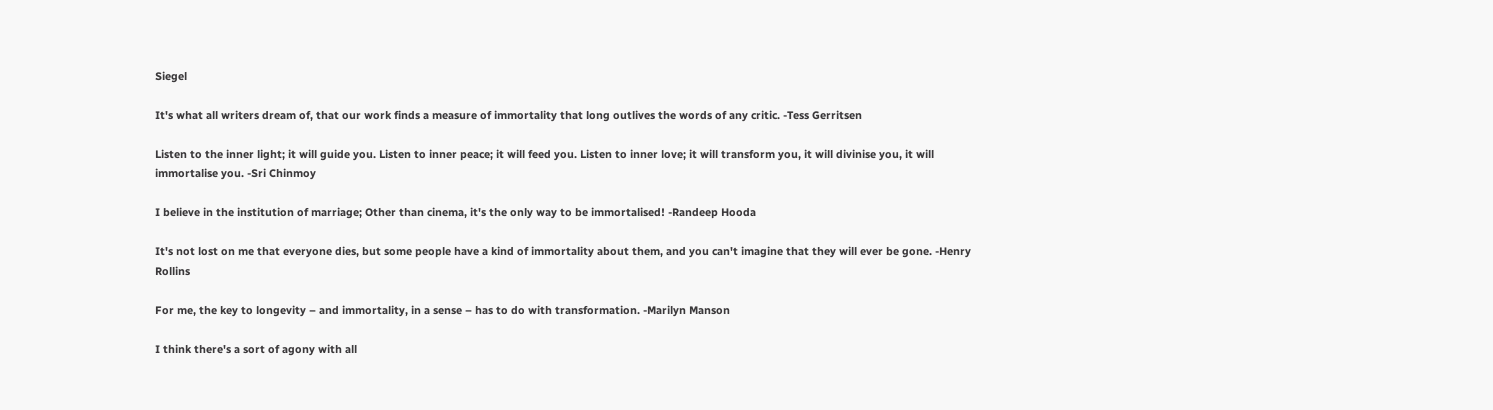Siegel

It's what all writers dream of, that our work finds a measure of immortality that long outlives the words of any critic. -Tess Gerritsen

Listen to the inner light; it will guide you. Listen to inner peace; it will feed you. Listen to inner love; it will transform you, it will divinise you, it will immortalise you. -Sri Chinmoy

I believe in the institution of marriage; Other than cinema, it's the only way to be immortalised! -Randeep Hooda

It's not lost on me that everyone dies, but some people have a kind of immortality about them, and you can't imagine that they will ever be gone. -Henry Rollins

For me, the key to longevity – and immortality, in a sense – has to do with transformation. -Marilyn Manson

I think there's a sort of agony with all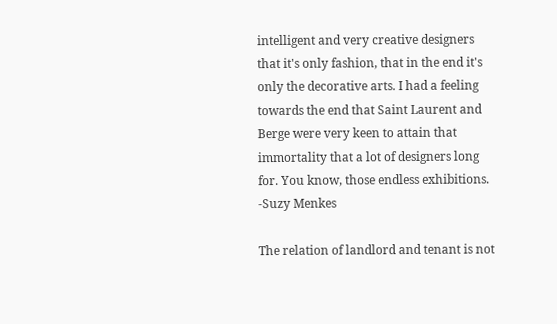intelligent and very creative designers that it's only fashion, that in the end it's only the decorative arts. I had a feeling towards the end that Saint Laurent and Berge were very keen to attain that immortality that a lot of designers long for. You know, those endless exhibitions. -Suzy Menkes

The relation of landlord and tenant is not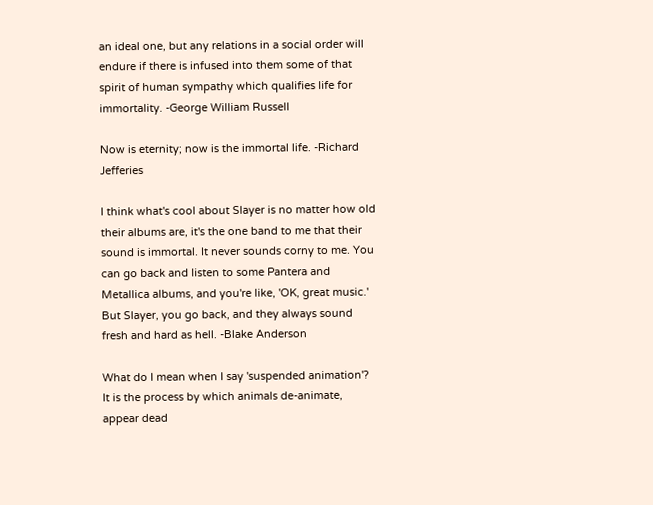an ideal one, but any relations in a social order will endure if there is infused into them some of that spirit of human sympathy which qualifies life for immortality. -George William Russell

Now is eternity; now is the immortal life. -Richard Jefferies

I think what's cool about Slayer is no matter how old their albums are, it's the one band to me that their sound is immortal. It never sounds corny to me. You can go back and listen to some Pantera and Metallica albums, and you're like, 'OK, great music.' But Slayer, you go back, and they always sound fresh and hard as hell. -Blake Anderson

What do I mean when I say 'suspended animation'? It is the process by which animals de-animate, appear dead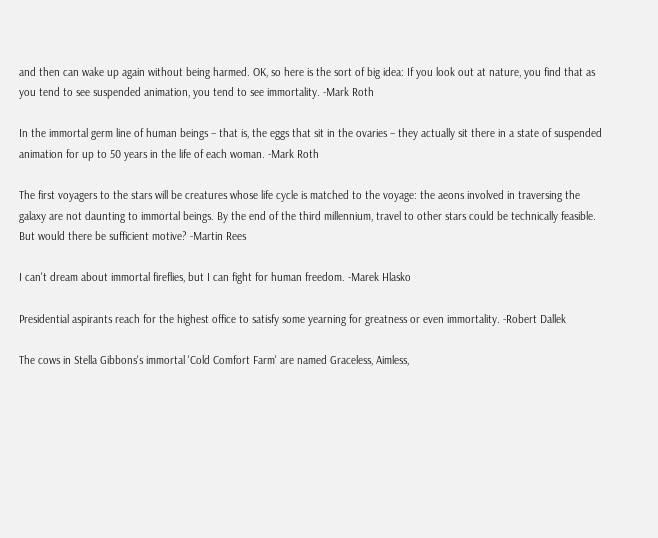and then can wake up again without being harmed. OK, so here is the sort of big idea: If you look out at nature, you find that as you tend to see suspended animation, you tend to see immortality. -Mark Roth

In the immortal germ line of human beings – that is, the eggs that sit in the ovaries – they actually sit there in a state of suspended animation for up to 50 years in the life of each woman. -Mark Roth

The first voyagers to the stars will be creatures whose life cycle is matched to the voyage: the aeons involved in traversing the galaxy are not daunting to immortal beings. By the end of the third millennium, travel to other stars could be technically feasible. But would there be sufficient motive? -Martin Rees

I can't dream about immortal fireflies, but I can fight for human freedom. -Marek Hlasko

Presidential aspirants reach for the highest office to satisfy some yearning for greatness or even immortality. -Robert Dallek

The cows in Stella Gibbons's immortal 'Cold Comfort Farm' are named Graceless, Aimless,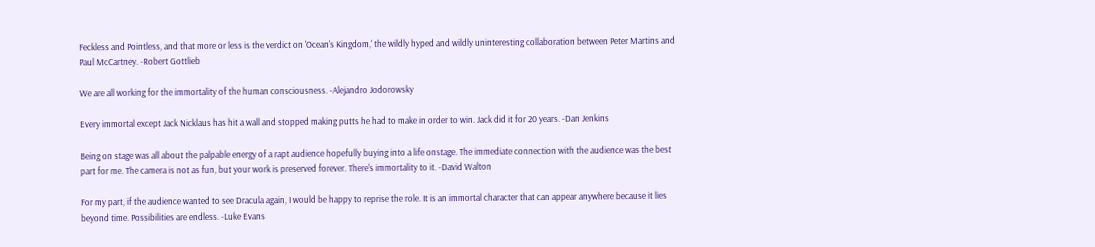Feckless and Pointless, and that more or less is the verdict on 'Ocean's Kingdom,' the wildly hyped and wildly uninteresting collaboration between Peter Martins and Paul McCartney. -Robert Gottlieb

We are all working for the immortality of the human consciousness. -Alejandro Jodorowsky

Every immortal except Jack Nicklaus has hit a wall and stopped making putts he had to make in order to win. Jack did it for 20 years. -Dan Jenkins

Being on stage was all about the palpable energy of a rapt audience hopefully buying into a life onstage. The immediate connection with the audience was the best part for me. The camera is not as fun, but your work is preserved forever. There's immortality to it. -David Walton

For my part, if the audience wanted to see Dracula again, I would be happy to reprise the role. It is an immortal character that can appear anywhere because it lies beyond time. Possibilities are endless. -Luke Evans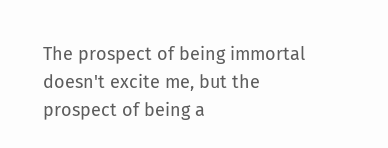The prospect of being immortal doesn't excite me, but the prospect of being a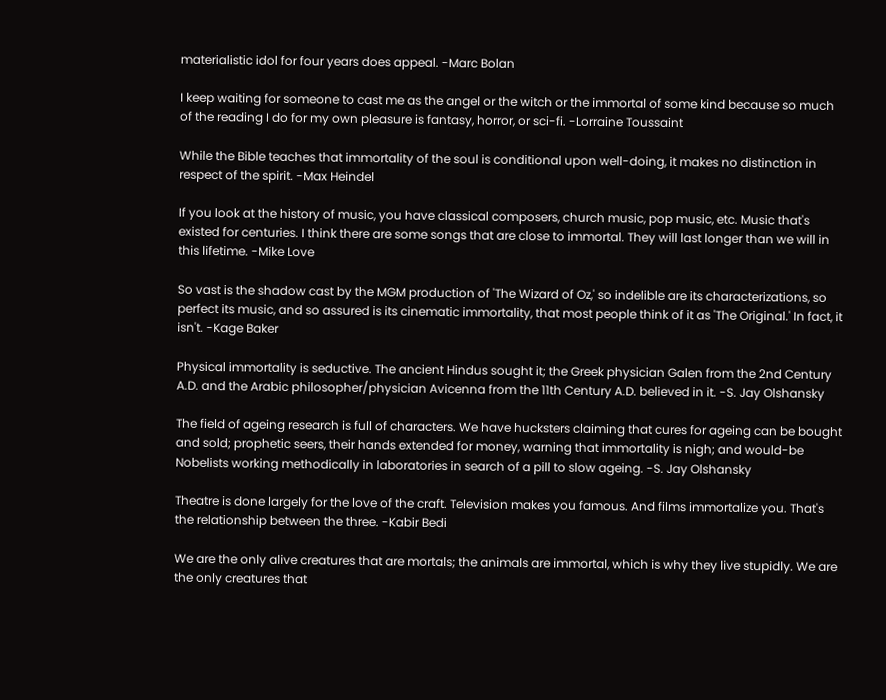materialistic idol for four years does appeal. -Marc Bolan

I keep waiting for someone to cast me as the angel or the witch or the immortal of some kind because so much of the reading I do for my own pleasure is fantasy, horror, or sci-fi. -Lorraine Toussaint

While the Bible teaches that immortality of the soul is conditional upon well-doing, it makes no distinction in respect of the spirit. -Max Heindel

If you look at the history of music, you have classical composers, church music, pop music, etc. Music that's existed for centuries. I think there are some songs that are close to immortal. They will last longer than we will in this lifetime. -Mike Love

So vast is the shadow cast by the MGM production of 'The Wizard of Oz,' so indelible are its characterizations, so perfect its music, and so assured is its cinematic immortality, that most people think of it as 'The Original.' In fact, it isn't. -Kage Baker

Physical immortality is seductive. The ancient Hindus sought it; the Greek physician Galen from the 2nd Century A.D. and the Arabic philosopher/physician Avicenna from the 11th Century A.D. believed in it. -S. Jay Olshansky

The field of ageing research is full of characters. We have hucksters claiming that cures for ageing can be bought and sold; prophetic seers, their hands extended for money, warning that immortality is nigh; and would-be Nobelists working methodically in laboratories in search of a pill to slow ageing. -S. Jay Olshansky

Theatre is done largely for the love of the craft. Television makes you famous. And films immortalize you. That's the relationship between the three. -Kabir Bedi

We are the only alive creatures that are mortals; the animals are immortal, which is why they live stupidly. We are the only creatures that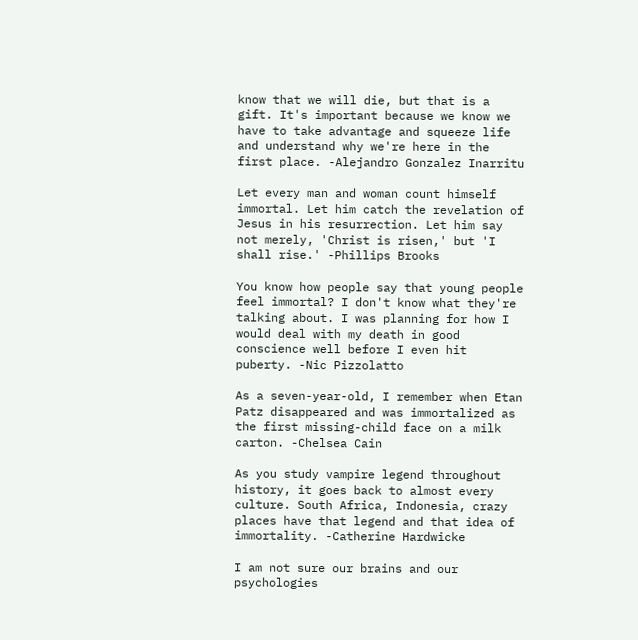know that we will die, but that is a gift. It's important because we know we have to take advantage and squeeze life and understand why we're here in the first place. -Alejandro Gonzalez Inarritu

Let every man and woman count himself immortal. Let him catch the revelation of Jesus in his resurrection. Let him say not merely, 'Christ is risen,' but 'I shall rise.' -Phillips Brooks

You know how people say that young people feel immortal? I don't know what they're talking about. I was planning for how I would deal with my death in good conscience well before I even hit puberty. -Nic Pizzolatto

As a seven-year-old, I remember when Etan Patz disappeared and was immortalized as the first missing-child face on a milk carton. -Chelsea Cain

As you study vampire legend throughout history, it goes back to almost every culture. South Africa, Indonesia, crazy places have that legend and that idea of immortality. -Catherine Hardwicke

I am not sure our brains and our psychologies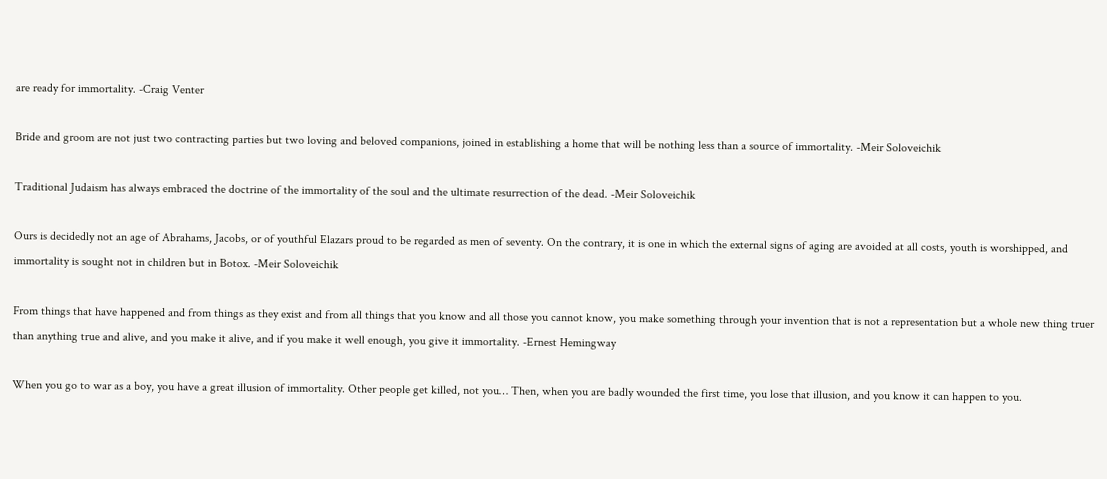are ready for immortality. -Craig Venter

Bride and groom are not just two contracting parties but two loving and beloved companions, joined in establishing a home that will be nothing less than a source of immortality. -Meir Soloveichik

Traditional Judaism has always embraced the doctrine of the immortality of the soul and the ultimate resurrection of the dead. -Meir Soloveichik

Ours is decidedly not an age of Abrahams, Jacobs, or of youthful Elazars proud to be regarded as men of seventy. On the contrary, it is one in which the external signs of aging are avoided at all costs, youth is worshipped, and immortality is sought not in children but in Botox. -Meir Soloveichik

From things that have happened and from things as they exist and from all things that you know and all those you cannot know, you make something through your invention that is not a representation but a whole new thing truer than anything true and alive, and you make it alive, and if you make it well enough, you give it immortality. -Ernest Hemingway

When you go to war as a boy, you have a great illusion of immortality. Other people get killed, not you… Then, when you are badly wounded the first time, you lose that illusion, and you know it can happen to you.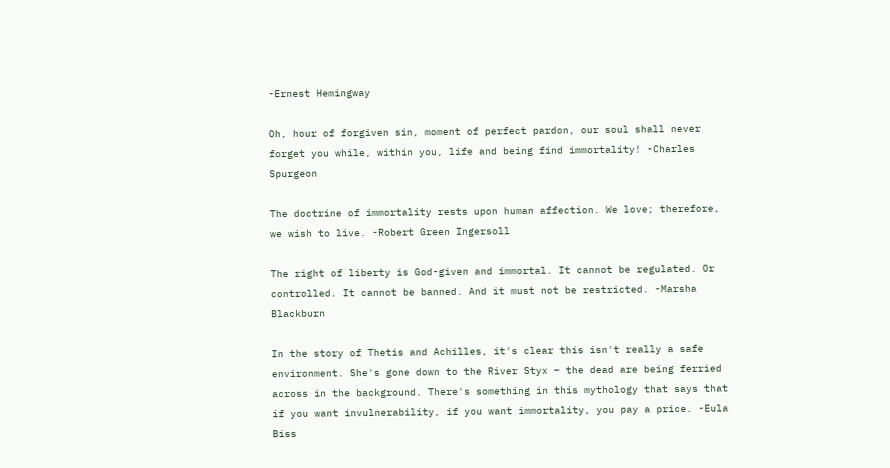-Ernest Hemingway

Oh, hour of forgiven sin, moment of perfect pardon, our soul shall never forget you while, within you, life and being find immortality! -Charles Spurgeon

The doctrine of immortality rests upon human affection. We love; therefore, we wish to live. -Robert Green Ingersoll

The right of liberty is God-given and immortal. It cannot be regulated. Or controlled. It cannot be banned. And it must not be restricted. -Marsha Blackburn

In the story of Thetis and Achilles, it's clear this isn't really a safe environment. She's gone down to the River Styx – the dead are being ferried across in the background. There's something in this mythology that says that if you want invulnerability, if you want immortality, you pay a price. -Eula Biss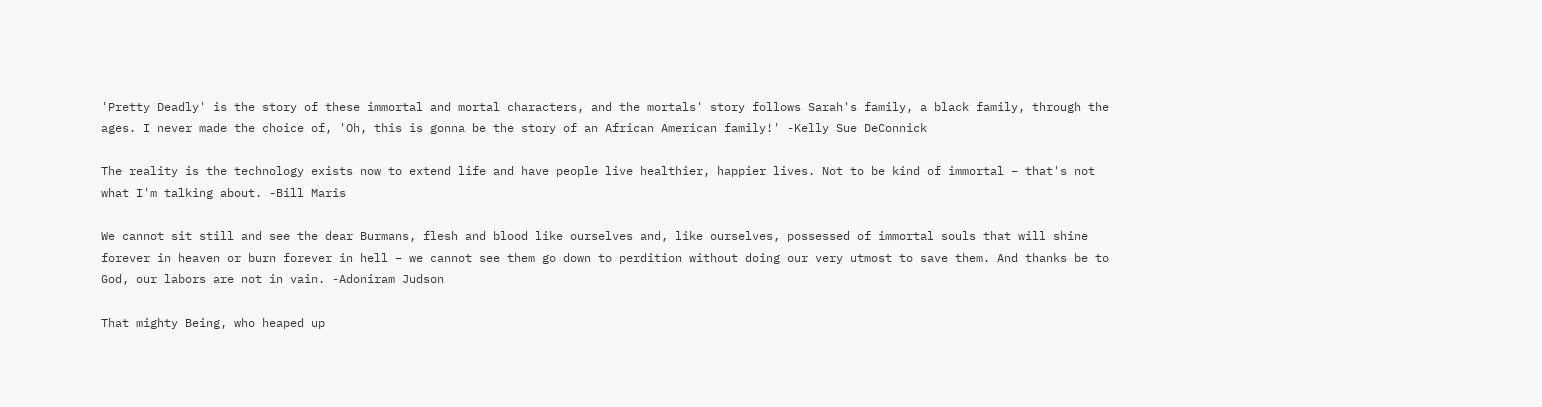'Pretty Deadly' is the story of these immortal and mortal characters, and the mortals' story follows Sarah's family, a black family, through the ages. I never made the choice of, 'Oh, this is gonna be the story of an African American family!' -Kelly Sue DeConnick

The reality is the technology exists now to extend life and have people live healthier, happier lives. Not to be kind of immortal – that's not what I'm talking about. -Bill Maris

We cannot sit still and see the dear Burmans, flesh and blood like ourselves and, like ourselves, possessed of immortal souls that will shine forever in heaven or burn forever in hell – we cannot see them go down to perdition without doing our very utmost to save them. And thanks be to God, our labors are not in vain. -Adoniram Judson

That mighty Being, who heaped up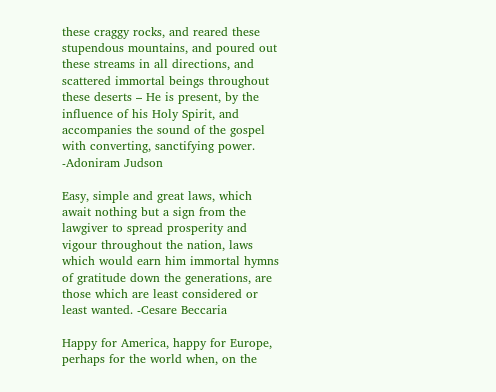these craggy rocks, and reared these stupendous mountains, and poured out these streams in all directions, and scattered immortal beings throughout these deserts – He is present, by the influence of his Holy Spirit, and accompanies the sound of the gospel with converting, sanctifying power. -Adoniram Judson

Easy, simple and great laws, which await nothing but a sign from the lawgiver to spread prosperity and vigour throughout the nation, laws which would earn him immortal hymns of gratitude down the generations, are those which are least considered or least wanted. -Cesare Beccaria

Happy for America, happy for Europe, perhaps for the world when, on the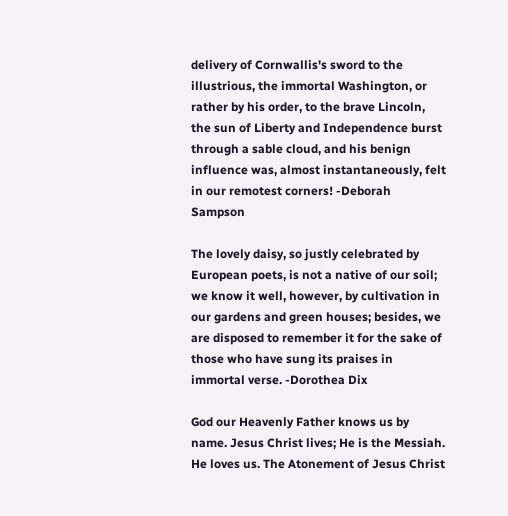delivery of Cornwallis's sword to the illustrious, the immortal Washington, or rather by his order, to the brave Lincoln, the sun of Liberty and Independence burst through a sable cloud, and his benign influence was, almost instantaneously, felt in our remotest corners! -Deborah Sampson

The lovely daisy, so justly celebrated by European poets, is not a native of our soil; we know it well, however, by cultivation in our gardens and green houses; besides, we are disposed to remember it for the sake of those who have sung its praises in immortal verse. -Dorothea Dix

God our Heavenly Father knows us by name. Jesus Christ lives; He is the Messiah. He loves us. The Atonement of Jesus Christ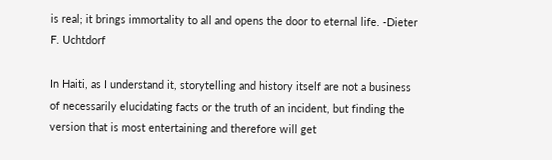is real; it brings immortality to all and opens the door to eternal life. -Dieter F. Uchtdorf

In Haiti, as I understand it, storytelling and history itself are not a business of necessarily elucidating facts or the truth of an incident, but finding the version that is most entertaining and therefore will get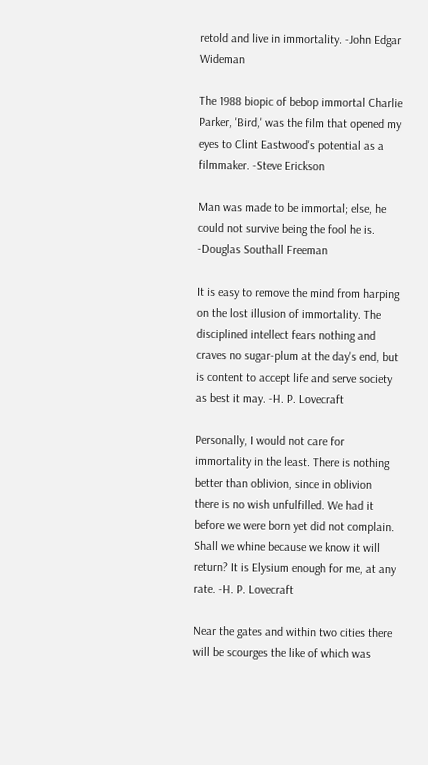retold and live in immortality. -John Edgar Wideman

The 1988 biopic of bebop immortal Charlie Parker, 'Bird,' was the film that opened my eyes to Clint Eastwood's potential as a filmmaker. -Steve Erickson

Man was made to be immortal; else, he could not survive being the fool he is. -Douglas Southall Freeman

It is easy to remove the mind from harping on the lost illusion of immortality. The disciplined intellect fears nothing and craves no sugar-plum at the day's end, but is content to accept life and serve society as best it may. -H. P. Lovecraft

Personally, I would not care for immortality in the least. There is nothing better than oblivion, since in oblivion there is no wish unfulfilled. We had it before we were born yet did not complain. Shall we whine because we know it will return? It is Elysium enough for me, at any rate. -H. P. Lovecraft

Near the gates and within two cities there will be scourges the like of which was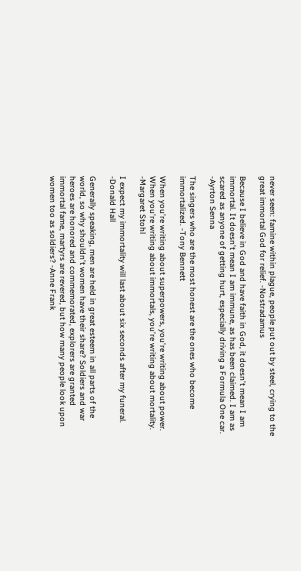never seen: famine within plague, people put out by steel, crying to the great immortal God for relief. -Nostradamus

Because I believe in God and have faith in God, it doesn't mean I am immortal. It doesn't mean I am immune, as has been claimed. I am as scared as anyone of getting hurt, especially driving a Formula One car. -Ayrton Senna

The singers who are the most honest are the ones who become immortalized. -Tony Bennett

When you're writing about superpowers, you're writing about power. When you're writing about immortals, you're writing about mortality. -Margaret Stohl

I expect my immortality will last about six seconds after my funeral. -Donald Hall

Generally speaking, men are held in great esteem in all parts of the world, so why shouldn't women have their share? Soldiers and war heroes are honored and commemorated, explorers are granted immortal fame, martyrs are revered, but how many people look upon women too as soldiers? -Anne Frank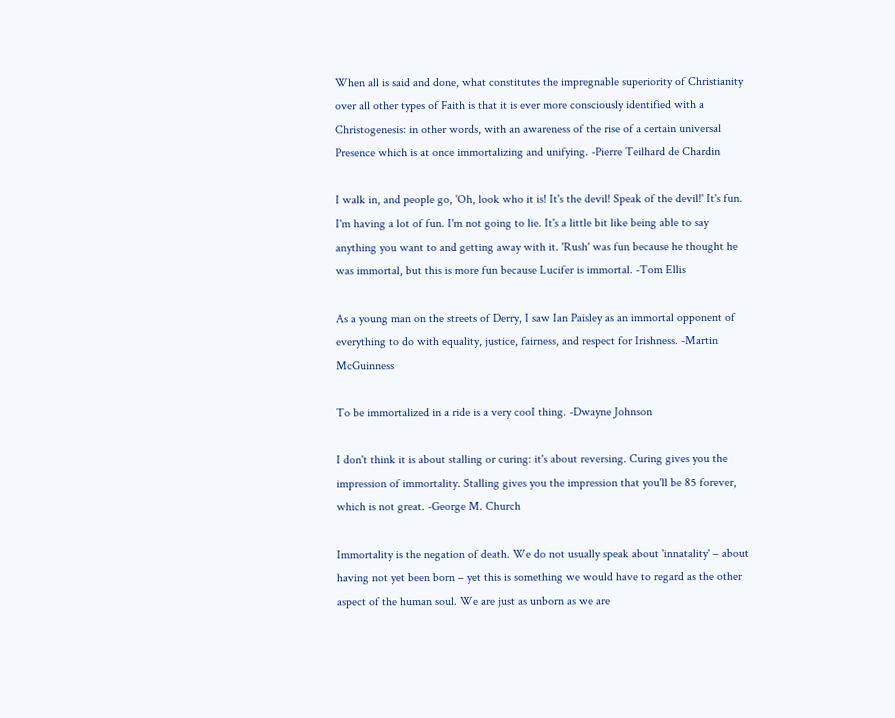When all is said and done, what constitutes the impregnable superiority of Christianity over all other types of Faith is that it is ever more consciously identified with a Christogenesis: in other words, with an awareness of the rise of a certain universal Presence which is at once immortalizing and unifying. -Pierre Teilhard de Chardin

I walk in, and people go, 'Oh, look who it is! It's the devil! Speak of the devil!' It's fun. I'm having a lot of fun. I'm not going to lie. It's a little bit like being able to say anything you want to and getting away with it. 'Rush' was fun because he thought he was immortal, but this is more fun because Lucifer is immortal. -Tom Ellis

As a young man on the streets of Derry, I saw Ian Paisley as an immortal opponent of everything to do with equality, justice, fairness, and respect for Irishness. -Martin McGuinness

To be immortalized in a ride is a very cooI thing. -Dwayne Johnson

I don't think it is about stalling or curing: it's about reversing. Curing gives you the impression of immortality. Stalling gives you the impression that you'll be 85 forever, which is not great. -George M. Church

Immortality is the negation of death. We do not usually speak about 'innatality' – about having not yet been born – yet this is something we would have to regard as the other aspect of the human soul. We are just as unborn as we are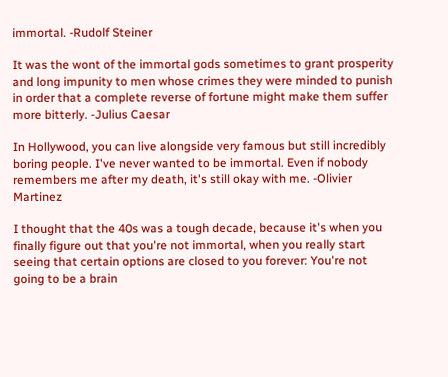immortal. -Rudolf Steiner

It was the wont of the immortal gods sometimes to grant prosperity and long impunity to men whose crimes they were minded to punish in order that a complete reverse of fortune might make them suffer more bitterly. -Julius Caesar

In Hollywood, you can live alongside very famous but still incredibly boring people. I've never wanted to be immortal. Even if nobody remembers me after my death, it's still okay with me. -Olivier Martinez

I thought that the 40s was a tough decade, because it's when you finally figure out that you're not immortal, when you really start seeing that certain options are closed to you forever: You're not going to be a brain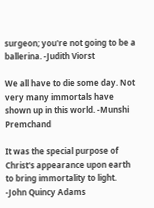surgeon; you're not going to be a ballerina. -Judith Viorst

We all have to die some day. Not very many immortals have shown up in this world. -Munshi Premchand

It was the special purpose of Christ's appearance upon earth to bring immortality to light. -John Quincy Adams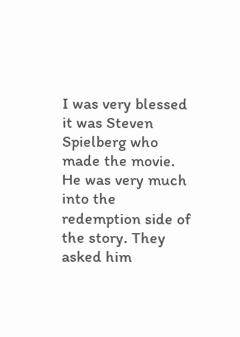I was very blessed it was Steven Spielberg who made the movie. He was very much into the redemption side of the story. They asked him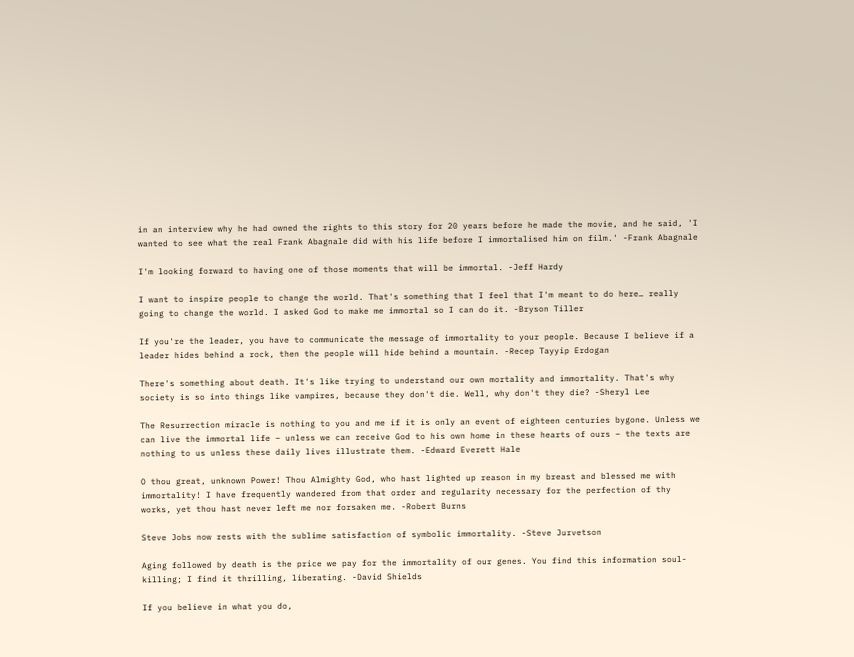in an interview why he had owned the rights to this story for 20 years before he made the movie, and he said, 'I wanted to see what the real Frank Abagnale did with his life before I immortalised him on film.' -Frank Abagnale

I'm looking forward to having one of those moments that will be immortal. -Jeff Hardy

I want to inspire people to change the world. That's something that I feel that I'm meant to do here… really going to change the world. I asked God to make me immortal so I can do it. -Bryson Tiller

If you're the leader, you have to communicate the message of immortality to your people. Because I believe if a leader hides behind a rock, then the people will hide behind a mountain. -Recep Tayyip Erdogan

There's something about death. It's like trying to understand our own mortality and immortality. That's why society is so into things like vampires, because they don't die. Well, why don't they die? -Sheryl Lee

The Resurrection miracle is nothing to you and me if it is only an event of eighteen centuries bygone. Unless we can live the immortal life – unless we can receive God to his own home in these hearts of ours – the texts are nothing to us unless these daily lives illustrate them. -Edward Everett Hale

O thou great, unknown Power! Thou Almighty God, who hast lighted up reason in my breast and blessed me with immortality! I have frequently wandered from that order and regularity necessary for the perfection of thy works, yet thou hast never left me nor forsaken me. -Robert Burns

Steve Jobs now rests with the sublime satisfaction of symbolic immortality. -Steve Jurvetson

Aging followed by death is the price we pay for the immortality of our genes. You find this information soul-killing; I find it thrilling, liberating. -David Shields

If you believe in what you do,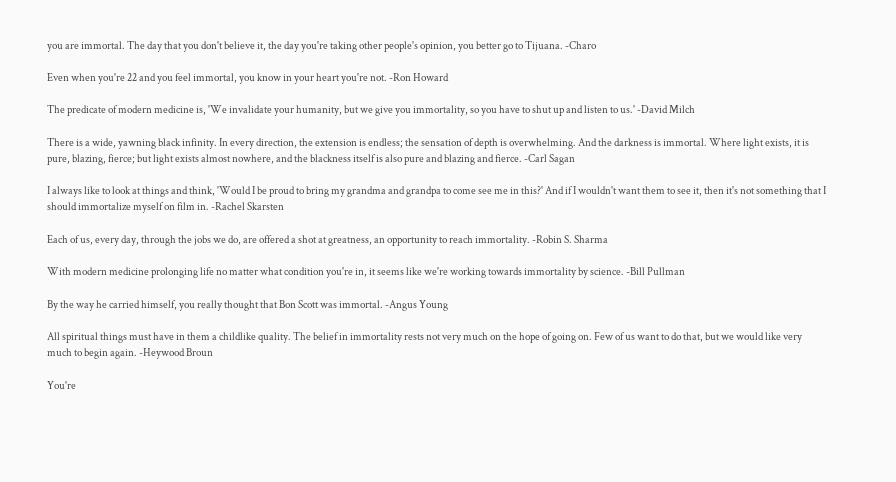you are immortal. The day that you don't believe it, the day you're taking other people's opinion, you better go to Tijuana. -Charo

Even when you're 22 and you feel immortal, you know in your heart you're not. -Ron Howard

The predicate of modern medicine is, 'We invalidate your humanity, but we give you immortality, so you have to shut up and listen to us.' -David Milch

There is a wide, yawning black infinity. In every direction, the extension is endless; the sensation of depth is overwhelming. And the darkness is immortal. Where light exists, it is pure, blazing, fierce; but light exists almost nowhere, and the blackness itself is also pure and blazing and fierce. -Carl Sagan

I always like to look at things and think, 'Would I be proud to bring my grandma and grandpa to come see me in this?' And if I wouldn't want them to see it, then it's not something that I should immortalize myself on film in. -Rachel Skarsten

Each of us, every day, through the jobs we do, are offered a shot at greatness, an opportunity to reach immortality. -Robin S. Sharma

With modern medicine prolonging life no matter what condition you're in, it seems like we're working towards immortality by science. -Bill Pullman

By the way he carried himself, you really thought that Bon Scott was immortal. -Angus Young

All spiritual things must have in them a childlike quality. The belief in immortality rests not very much on the hope of going on. Few of us want to do that, but we would like very much to begin again. -Heywood Broun

You're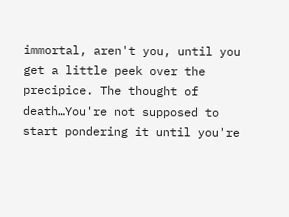immortal, aren't you, until you get a little peek over the precipice. The thought of death…You're not supposed to start pondering it until you're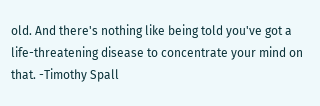old. And there's nothing like being told you've got a life-threatening disease to concentrate your mind on that. -Timothy Spall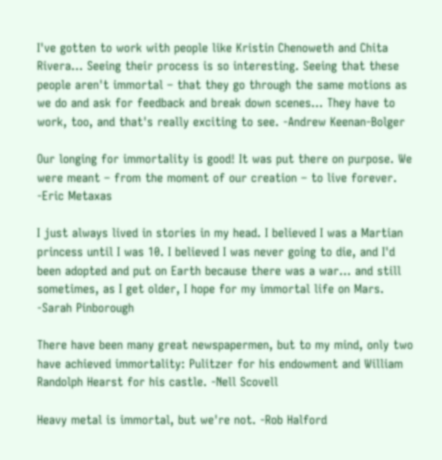I've gotten to work with people like Kristin Chenoweth and Chita Rivera… Seeing their process is so interesting. Seeing that these people aren't immortal – that they go through the same motions as we do and ask for feedback and break down scenes… They have to work, too, and that's really exciting to see. -Andrew Keenan-Bolger

Our longing for immortality is good! It was put there on purpose. We were meant – from the moment of our creation – to live forever. -Eric Metaxas

I just always lived in stories in my head. I believed I was a Martian princess until I was 10. I believed I was never going to die, and I'd been adopted and put on Earth because there was a war… and still sometimes, as I get older, I hope for my immortal life on Mars. -Sarah Pinborough

There have been many great newspapermen, but to my mind, only two have achieved immortality: Pulitzer for his endowment and William Randolph Hearst for his castle. -Nell Scovell

Heavy metal is immortal, but we're not. -Rob Halford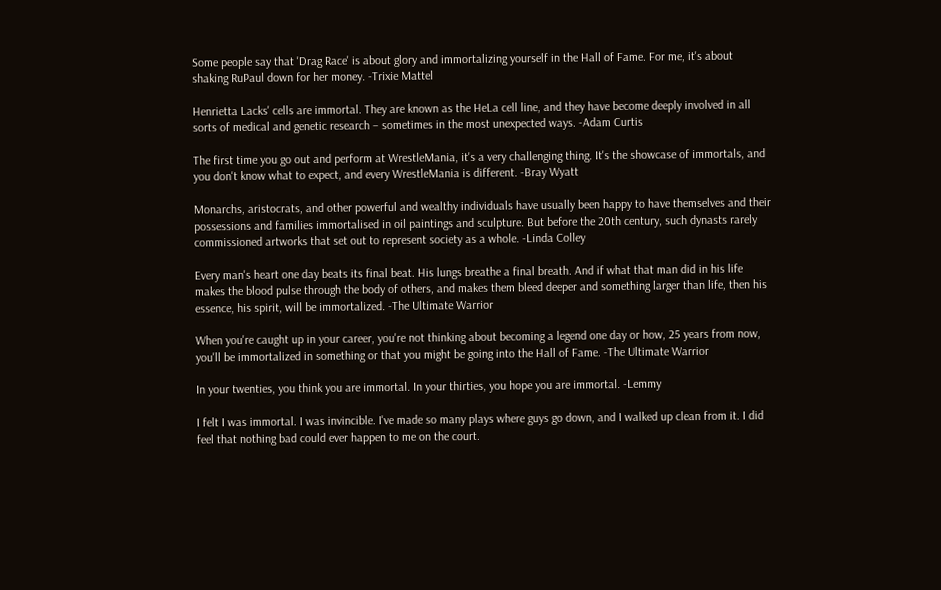Some people say that 'Drag Race' is about glory and immortalizing yourself in the Hall of Fame. For me, it's about shaking RuPaul down for her money. -Trixie Mattel

Henrietta Lacks' cells are immortal. They are known as the HeLa cell line, and they have become deeply involved in all sorts of medical and genetic research – sometimes in the most unexpected ways. -Adam Curtis

The first time you go out and perform at WrestleMania, it's a very challenging thing. It's the showcase of immortals, and you don't know what to expect, and every WrestleMania is different. -Bray Wyatt

Monarchs, aristocrats, and other powerful and wealthy individuals have usually been happy to have themselves and their possessions and families immortalised in oil paintings and sculpture. But before the 20th century, such dynasts rarely commissioned artworks that set out to represent society as a whole. -Linda Colley

Every man's heart one day beats its final beat. His lungs breathe a final breath. And if what that man did in his life makes the blood pulse through the body of others, and makes them bleed deeper and something larger than life, then his essence, his spirit, will be immortalized. -The Ultimate Warrior

When you're caught up in your career, you're not thinking about becoming a legend one day or how, 25 years from now, you'll be immortalized in something or that you might be going into the Hall of Fame. -The Ultimate Warrior

In your twenties, you think you are immortal. In your thirties, you hope you are immortal. -Lemmy

I felt I was immortal. I was invincible. I've made so many plays where guys go down, and I walked up clean from it. I did feel that nothing bad could ever happen to me on the court.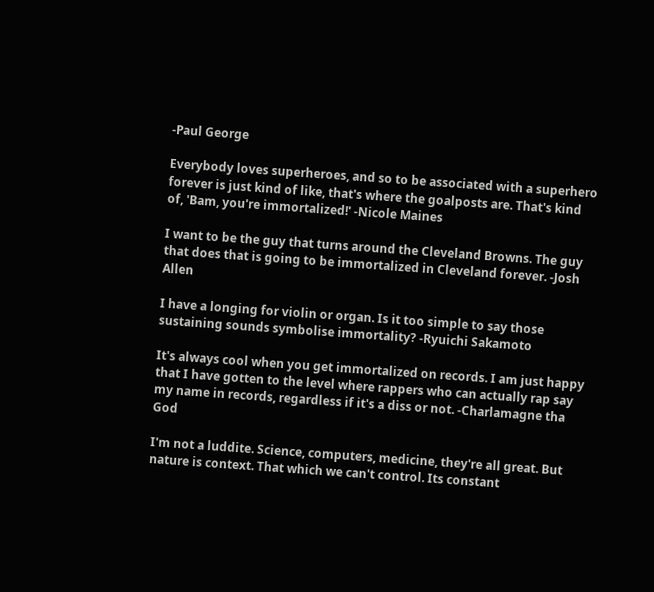-Paul George

Everybody loves superheroes, and so to be associated with a superhero forever is just kind of like, that's where the goalposts are. That's kind of, 'Bam, you're immortalized!' -Nicole Maines

I want to be the guy that turns around the Cleveland Browns. The guy that does that is going to be immortalized in Cleveland forever. -Josh Allen

I have a longing for violin or organ. Is it too simple to say those sustaining sounds symbolise immortality? -Ryuichi Sakamoto

It's always cool when you get immortalized on records. I am just happy that I have gotten to the level where rappers who can actually rap say my name in records, regardless if it's a diss or not. -Charlamagne tha God

I'm not a luddite. Science, computers, medicine, they're all great. But nature is context. That which we can't control. Its constant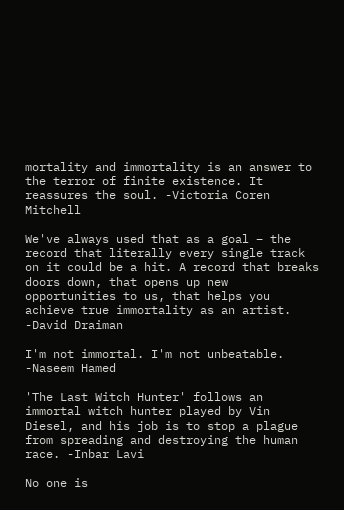mortality and immortality is an answer to the terror of finite existence. It reassures the soul. -Victoria Coren Mitchell

We've always used that as a goal – the record that literally every single track on it could be a hit. A record that breaks doors down, that opens up new opportunities to us, that helps you achieve true immortality as an artist. -David Draiman

I'm not immortal. I'm not unbeatable. -Naseem Hamed

'The Last Witch Hunter' follows an immortal witch hunter played by Vin Diesel, and his job is to stop a plague from spreading and destroying the human race. -Inbar Lavi

No one is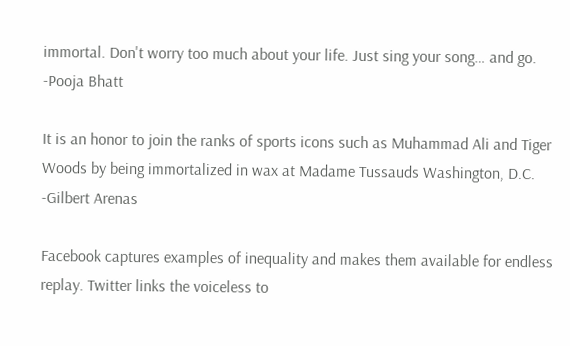immortal. Don't worry too much about your life. Just sing your song… and go. -Pooja Bhatt

It is an honor to join the ranks of sports icons such as Muhammad Ali and Tiger Woods by being immortalized in wax at Madame Tussauds Washington, D.C. -Gilbert Arenas

Facebook captures examples of inequality and makes them available for endless replay. Twitter links the voiceless to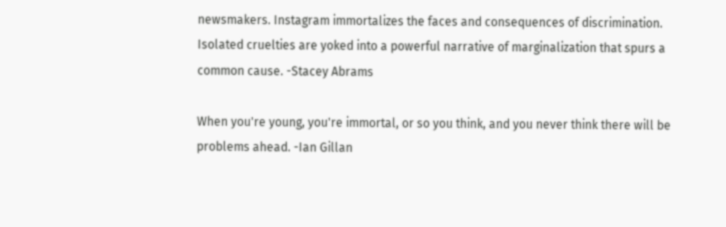newsmakers. Instagram immortalizes the faces and consequences of discrimination. Isolated cruelties are yoked into a powerful narrative of marginalization that spurs a common cause. -Stacey Abrams

When you're young, you're immortal, or so you think, and you never think there will be problems ahead. -Ian Gillan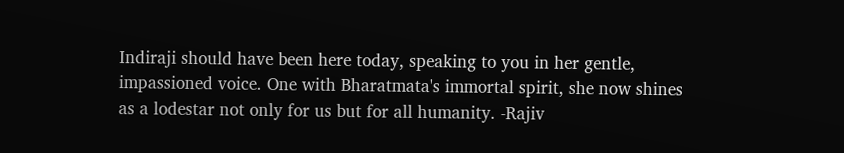Indiraji should have been here today, speaking to you in her gentle, impassioned voice. One with Bharatmata's immortal spirit, she now shines as a lodestar not only for us but for all humanity. -Rajiv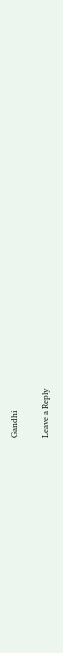Gandhi

Leave a Reply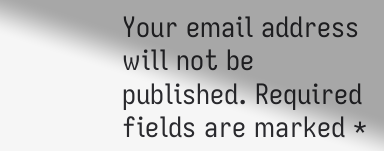Your email address will not be published. Required fields are marked *